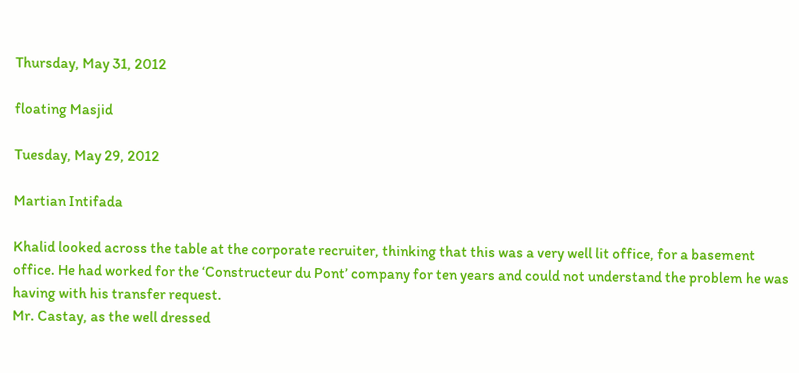Thursday, May 31, 2012

floating Masjid

Tuesday, May 29, 2012

Martian Intifada

Khalid looked across the table at the corporate recruiter, thinking that this was a very well lit office, for a basement office. He had worked for the ‘Constructeur du Pont’ company for ten years and could not understand the problem he was having with his transfer request.
Mr. Castay, as the well dressed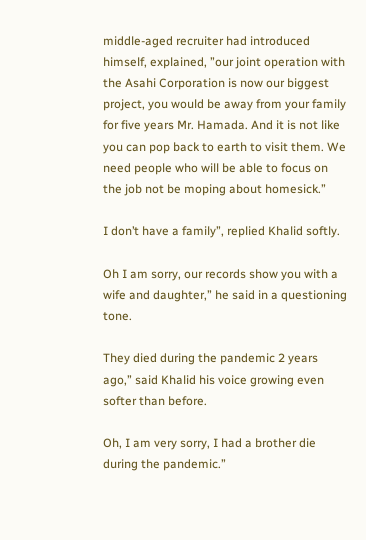middle-aged recruiter had introduced himself, explained, ”our joint operation with the Asahi Corporation is now our biggest project, you would be away from your family for five years Mr. Hamada. And it is not like you can pop back to earth to visit them. We need people who will be able to focus on the job not be moping about homesick.”

I don’t have a family”, replied Khalid softly.

Oh I am sorry, our records show you with a wife and daughter,” he said in a questioning tone.

They died during the pandemic 2 years ago,” said Khalid his voice growing even softer than before.

Oh, I am very sorry, I had a brother die during the pandemic.”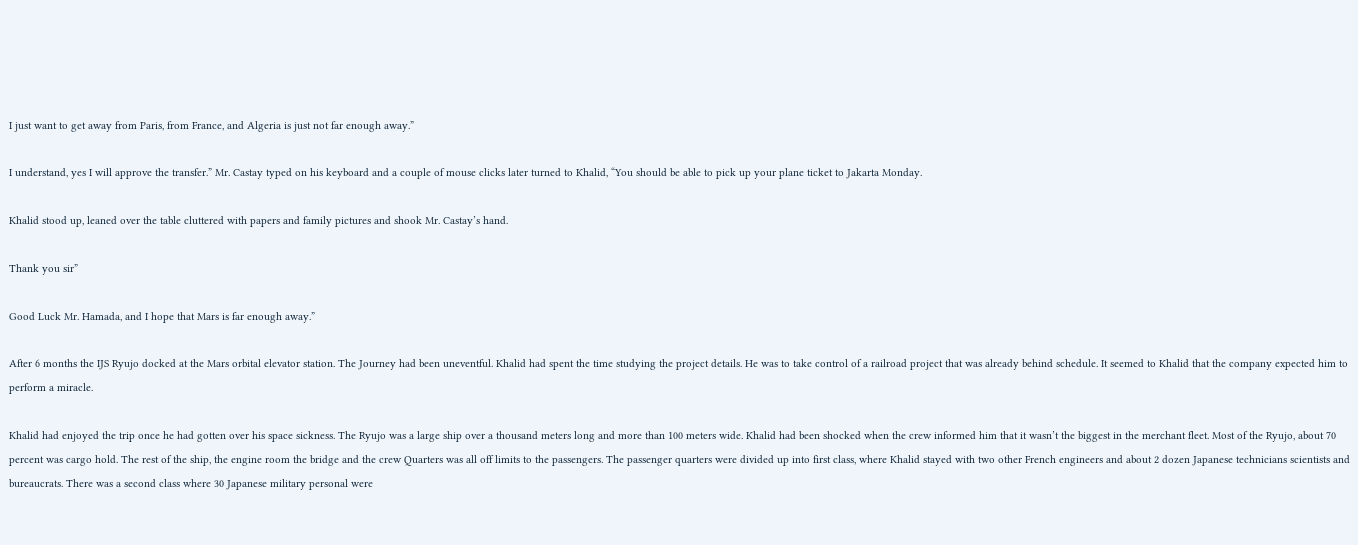I just want to get away from Paris, from France, and Algeria is just not far enough away.”

I understand, yes I will approve the transfer.” Mr. Castay typed on his keyboard and a couple of mouse clicks later turned to Khalid, “You should be able to pick up your plane ticket to Jakarta Monday.

Khalid stood up, leaned over the table cluttered with papers and family pictures and shook Mr. Castay’s hand.

Thank you sir”

Good Luck Mr. Hamada, and I hope that Mars is far enough away.”

After 6 months the IJS Ryujo docked at the Mars orbital elevator station. The Journey had been uneventful. Khalid had spent the time studying the project details. He was to take control of a railroad project that was already behind schedule. It seemed to Khalid that the company expected him to perform a miracle.

Khalid had enjoyed the trip once he had gotten over his space sickness. The Ryujo was a large ship over a thousand meters long and more than 100 meters wide. Khalid had been shocked when the crew informed him that it wasn’t the biggest in the merchant fleet. Most of the Ryujo, about 70 percent was cargo hold. The rest of the ship, the engine room the bridge and the crew Quarters was all off limits to the passengers. The passenger quarters were divided up into first class, where Khalid stayed with two other French engineers and about 2 dozen Japanese technicians scientists and bureaucrats. There was a second class where 30 Japanese military personal were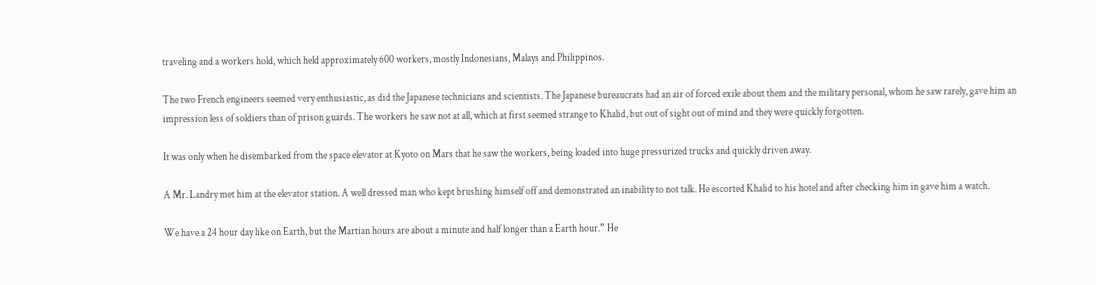traveling and a workers hold, which held approximately 600 workers, mostly Indonesians, Malays and Philippinos.

The two French engineers seemed very enthusiastic, as did the Japanese technicians and scientists. The Japanese bureaucrats had an air of forced exile about them and the military personal, whom he saw rarely, gave him an impression less of soldiers than of prison guards. The workers he saw not at all, which at first seemed strange to Khalid, but out of sight out of mind and they were quickly forgotten.

It was only when he disembarked from the space elevator at Kyoto on Mars that he saw the workers, being loaded into huge pressurized trucks and quickly driven away.

A Mr. Landry met him at the elevator station. A well dressed man who kept brushing himself off and demonstrated an inability to not talk. He escorted Khalid to his hotel and after checking him in gave him a watch.

We have a 24 hour day like on Earth, but the Martian hours are about a minute and half longer than a Earth hour.” He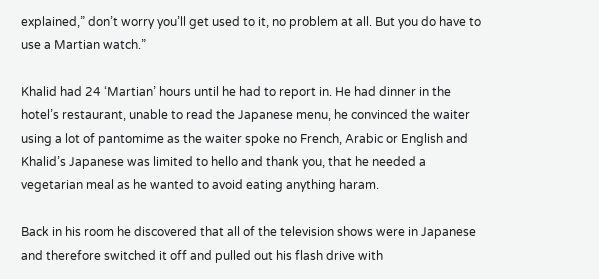explained,” don’t worry you’ll get used to it, no problem at all. But you do have to use a Martian watch.”

Khalid had 24 ‘Martian’ hours until he had to report in. He had dinner in the hotel’s restaurant, unable to read the Japanese menu, he convinced the waiter using a lot of pantomime as the waiter spoke no French, Arabic or English and Khalid’s Japanese was limited to hello and thank you, that he needed a vegetarian meal as he wanted to avoid eating anything haram.

Back in his room he discovered that all of the television shows were in Japanese and therefore switched it off and pulled out his flash drive with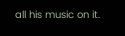all his music on it.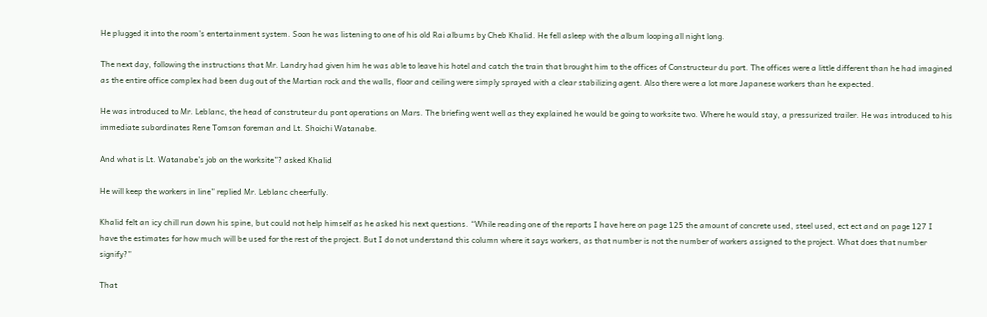He plugged it into the room’s entertainment system. Soon he was listening to one of his old Rai albums by Cheb Khalid. He fell asleep with the album looping all night long.

The next day, following the instructions that Mr. Landry had given him he was able to leave his hotel and catch the train that brought him to the offices of Constructeur du port. The offices were a little different than he had imagined as the entire office complex had been dug out of the Martian rock and the walls, floor and ceiling were simply sprayed with a clear stabilizing agent. Also there were a lot more Japanese workers than he expected.

He was introduced to Mr. Leblanc, the head of construteur du pont operations on Mars. The briefing went well as they explained he would be going to worksite two. Where he would stay, a pressurized trailer. He was introduced to his immediate subordinates Rene Tomson foreman and Lt. Shoichi Watanabe.

And what is Lt. Watanabe’s job on the worksite”? asked Khalid

He will keep the workers in line” replied Mr. Leblanc cheerfully.

Khalid felt an icy chill run down his spine, but could not help himself as he asked his next questions. “While reading one of the reports I have here on page 125 the amount of concrete used, steel used, ect ect and on page 127 I have the estimates for how much will be used for the rest of the project. But I do not understand this column where it says workers, as that number is not the number of workers assigned to the project. What does that number signify?”

That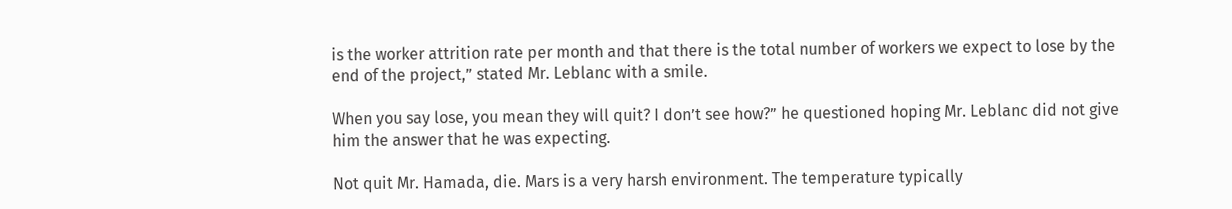is the worker attrition rate per month and that there is the total number of workers we expect to lose by the end of the project,” stated Mr. Leblanc with a smile.

When you say lose, you mean they will quit? I don’t see how?” he questioned hoping Mr. Leblanc did not give him the answer that he was expecting.

Not quit Mr. Hamada, die. Mars is a very harsh environment. The temperature typically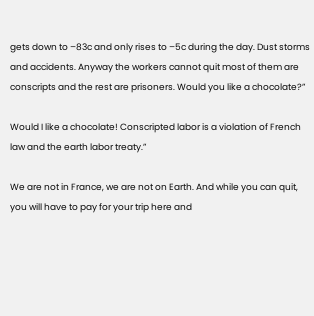gets down to –83c and only rises to –5c during the day. Dust storms and accidents. Anyway the workers cannot quit most of them are conscripts and the rest are prisoners. Would you like a chocolate?”

Would I like a chocolate! Conscripted labor is a violation of French law and the earth labor treaty.”

We are not in France, we are not on Earth. And while you can quit, you will have to pay for your trip here and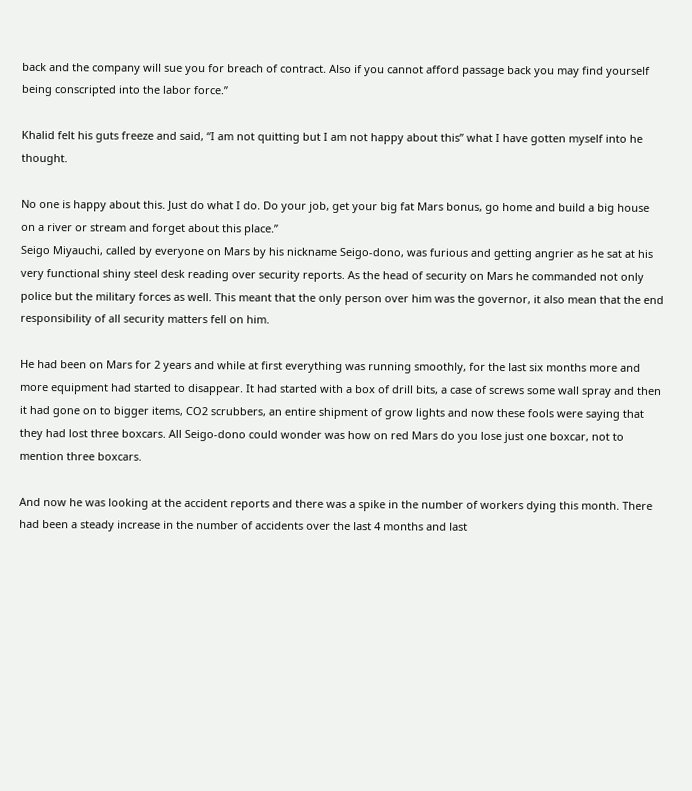back and the company will sue you for breach of contract. Also if you cannot afford passage back you may find yourself being conscripted into the labor force.”

Khalid felt his guts freeze and said, “I am not quitting but I am not happy about this” what I have gotten myself into he thought.

No one is happy about this. Just do what I do. Do your job, get your big fat Mars bonus, go home and build a big house on a river or stream and forget about this place.”
Seigo Miyauchi, called by everyone on Mars by his nickname Seigo-dono, was furious and getting angrier as he sat at his very functional shiny steel desk reading over security reports. As the head of security on Mars he commanded not only police but the military forces as well. This meant that the only person over him was the governor, it also mean that the end responsibility of all security matters fell on him.

He had been on Mars for 2 years and while at first everything was running smoothly, for the last six months more and more equipment had started to disappear. It had started with a box of drill bits, a case of screws some wall spray and then it had gone on to bigger items, CO2 scrubbers, an entire shipment of grow lights and now these fools were saying that they had lost three boxcars. All Seigo-dono could wonder was how on red Mars do you lose just one boxcar, not to mention three boxcars.

And now he was looking at the accident reports and there was a spike in the number of workers dying this month. There had been a steady increase in the number of accidents over the last 4 months and last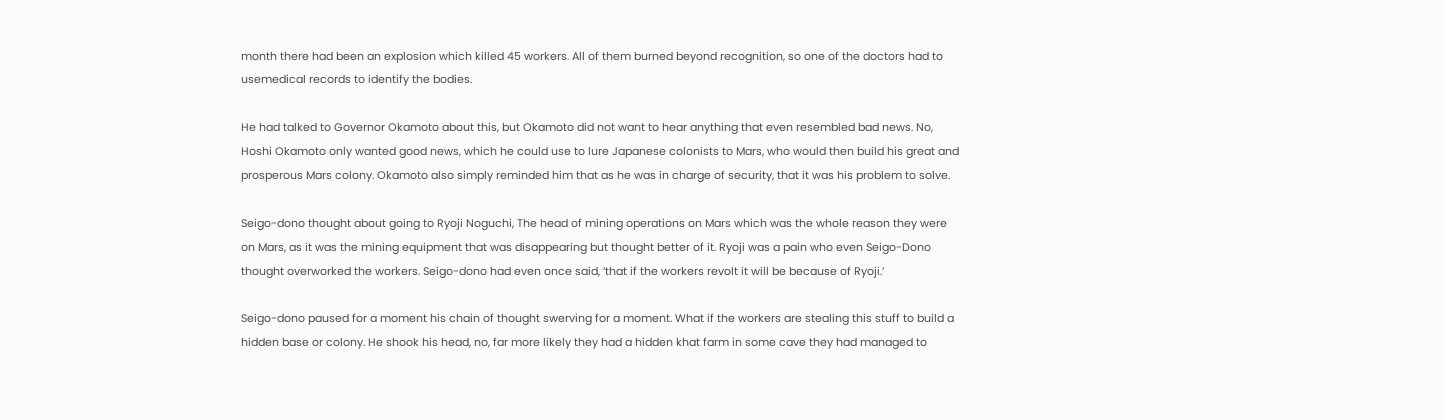month there had been an explosion which killed 45 workers. All of them burned beyond recognition, so one of the doctors had to usemedical records to identify the bodies.

He had talked to Governor Okamoto about this, but Okamoto did not want to hear anything that even resembled bad news. No, Hoshi Okamoto only wanted good news, which he could use to lure Japanese colonists to Mars, who would then build his great and prosperous Mars colony. Okamoto also simply reminded him that as he was in charge of security, that it was his problem to solve.

Seigo-dono thought about going to Ryoji Noguchi, The head of mining operations on Mars which was the whole reason they were on Mars, as it was the mining equipment that was disappearing but thought better of it. Ryoji was a pain who even Seigo-Dono thought overworked the workers. Seigo-dono had even once said, ’that if the workers revolt it will be because of Ryoji.’

Seigo-dono paused for a moment his chain of thought swerving for a moment. What if the workers are stealing this stuff to build a hidden base or colony. He shook his head, no, far more likely they had a hidden khat farm in some cave they had managed to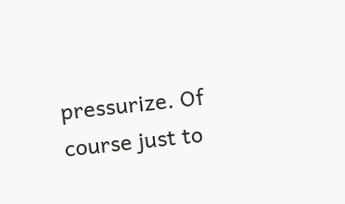pressurize. Of course just to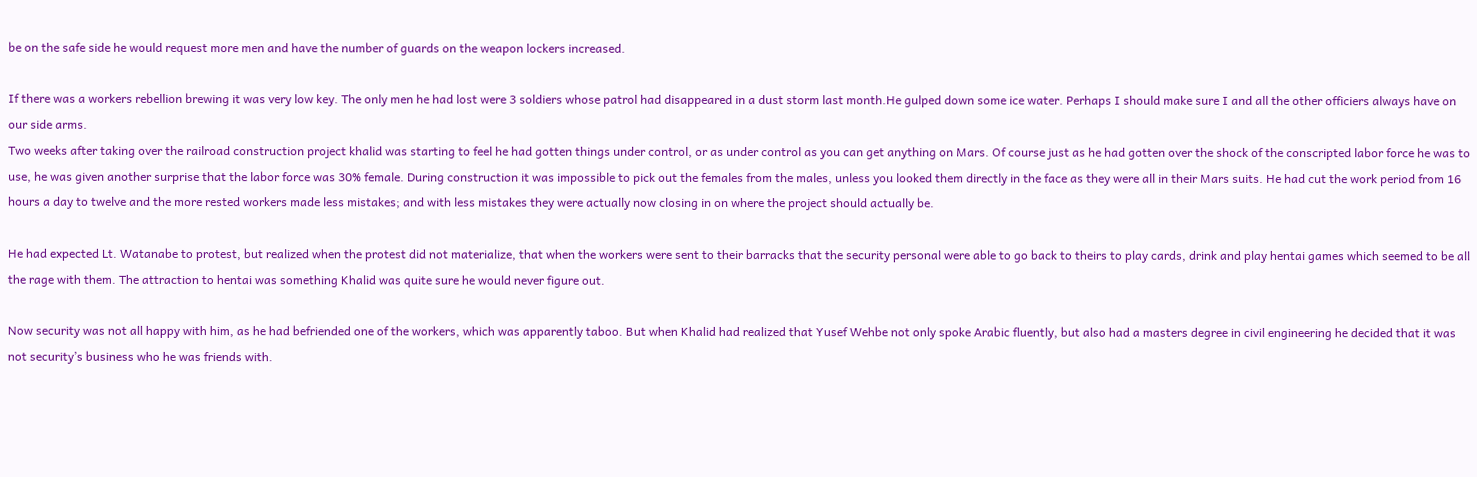be on the safe side he would request more men and have the number of guards on the weapon lockers increased.

If there was a workers rebellion brewing it was very low key. The only men he had lost were 3 soldiers whose patrol had disappeared in a dust storm last month.He gulped down some ice water. Perhaps I should make sure I and all the other officiers always have on our side arms.
Two weeks after taking over the railroad construction project khalid was starting to feel he had gotten things under control, or as under control as you can get anything on Mars. Of course just as he had gotten over the shock of the conscripted labor force he was to use, he was given another surprise that the labor force was 30% female. During construction it was impossible to pick out the females from the males, unless you looked them directly in the face as they were all in their Mars suits. He had cut the work period from 16 hours a day to twelve and the more rested workers made less mistakes; and with less mistakes they were actually now closing in on where the project should actually be.

He had expected Lt. Watanabe to protest, but realized when the protest did not materialize, that when the workers were sent to their barracks that the security personal were able to go back to theirs to play cards, drink and play hentai games which seemed to be all the rage with them. The attraction to hentai was something Khalid was quite sure he would never figure out.

Now security was not all happy with him, as he had befriended one of the workers, which was apparently taboo. But when Khalid had realized that Yusef Wehbe not only spoke Arabic fluently, but also had a masters degree in civil engineering he decided that it was not security’s business who he was friends with.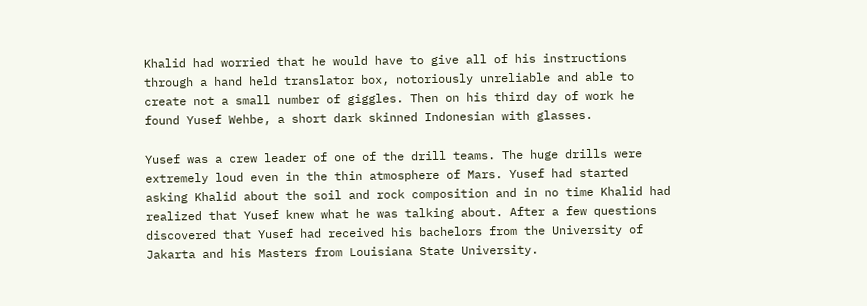Khalid had worried that he would have to give all of his instructions through a hand held translator box, notoriously unreliable and able to create not a small number of giggles. Then on his third day of work he found Yusef Wehbe, a short dark skinned Indonesian with glasses.

Yusef was a crew leader of one of the drill teams. The huge drills were extremely loud even in the thin atmosphere of Mars. Yusef had started asking Khalid about the soil and rock composition and in no time Khalid had realized that Yusef knew what he was talking about. After a few questions discovered that Yusef had received his bachelors from the University of Jakarta and his Masters from Louisiana State University.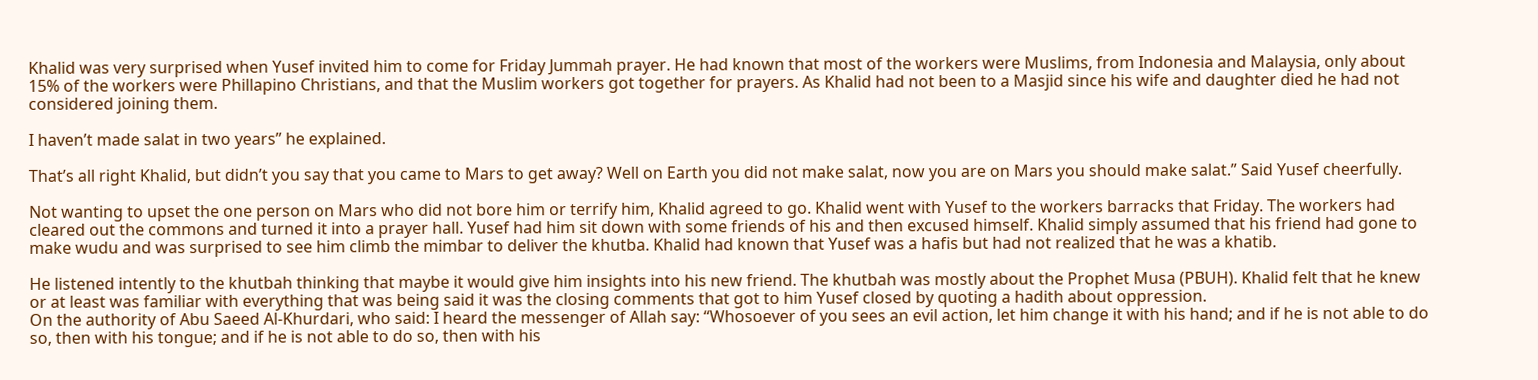Khalid was very surprised when Yusef invited him to come for Friday Jummah prayer. He had known that most of the workers were Muslims, from Indonesia and Malaysia, only about 15% of the workers were Phillapino Christians, and that the Muslim workers got together for prayers. As Khalid had not been to a Masjid since his wife and daughter died he had not considered joining them.

I haven’t made salat in two years” he explained.

That’s all right Khalid, but didn’t you say that you came to Mars to get away? Well on Earth you did not make salat, now you are on Mars you should make salat.” Said Yusef cheerfully.

Not wanting to upset the one person on Mars who did not bore him or terrify him, Khalid agreed to go. Khalid went with Yusef to the workers barracks that Friday. The workers had cleared out the commons and turned it into a prayer hall. Yusef had him sit down with some friends of his and then excused himself. Khalid simply assumed that his friend had gone to make wudu and was surprised to see him climb the mimbar to deliver the khutba. Khalid had known that Yusef was a hafis but had not realized that he was a khatib.

He listened intently to the khutbah thinking that maybe it would give him insights into his new friend. The khutbah was mostly about the Prophet Musa (PBUH). Khalid felt that he knew or at least was familiar with everything that was being said it was the closing comments that got to him Yusef closed by quoting a hadith about oppression.
On the authority of Abu Saeed Al-Khurdari, who said: I heard the messenger of Allah say: “Whosoever of you sees an evil action, let him change it with his hand; and if he is not able to do so, then with his tongue; and if he is not able to do so, then with his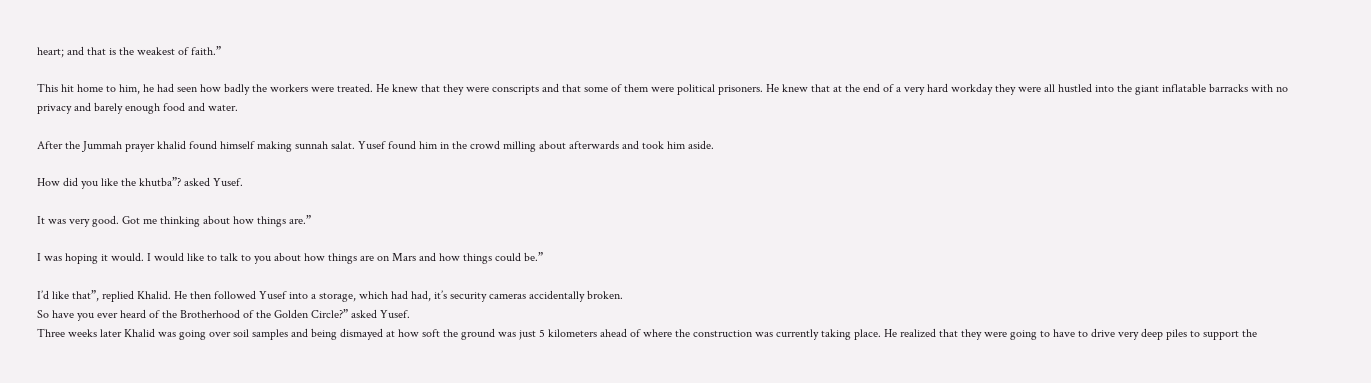heart; and that is the weakest of faith.”

This hit home to him, he had seen how badly the workers were treated. He knew that they were conscripts and that some of them were political prisoners. He knew that at the end of a very hard workday they were all hustled into the giant inflatable barracks with no privacy and barely enough food and water.

After the Jummah prayer khalid found himself making sunnah salat. Yusef found him in the crowd milling about afterwards and took him aside.

How did you like the khutba”? asked Yusef.

It was very good. Got me thinking about how things are.”

I was hoping it would. I would like to talk to you about how things are on Mars and how things could be.”

I’d like that”, replied Khalid. He then followed Yusef into a storage, which had had, it’s security cameras accidentally broken.
So have you ever heard of the Brotherhood of the Golden Circle?” asked Yusef.
Three weeks later Khalid was going over soil samples and being dismayed at how soft the ground was just 5 kilometers ahead of where the construction was currently taking place. He realized that they were going to have to drive very deep piles to support the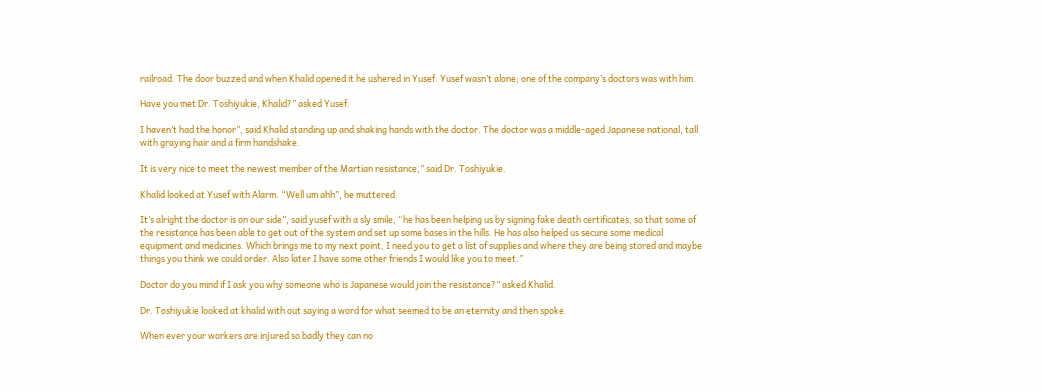railroad. The door buzzed and when Khalid opened it he ushered in Yusef. Yusef wasn’t alone; one of the company’s doctors was with him.

Have you met Dr. Toshiyukie, Khalid?” asked Yusef.

I haven’t had the honor”, said Khalid standing up and shaking hands with the doctor. The doctor was a middle-aged Japanese national, tall with graying hair and a firm handshake.

It is very nice to meet the newest member of the Martian resistance,” said Dr. Toshiyukie.

Khalid looked at Yusef with Alarm. “Well um ahh”, he muttered.

It’s alright the doctor is on our side”, said yusef with a sly smile, “he has been helping us by signing fake death certificates, so that some of the resistance has been able to get out of the system and set up some bases in the hills. He has also helped us secure some medical equipment and medicines. Which brings me to my next point, I need you to get a list of supplies and where they are being stored and maybe things you think we could order. Also later I have some other friends I would like you to meet.”

Doctor do you mind if I ask you why someone who is Japanese would join the resistance?” asked Khalid.

Dr. Toshiyukie looked at khalid with out saying a word for what seemed to be an eternity and then spoke.

When ever your workers are injured so badly they can no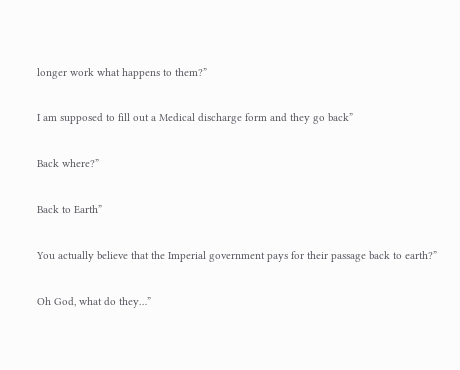longer work what happens to them?”

I am supposed to fill out a Medical discharge form and they go back”

Back where?”

Back to Earth”

You actually believe that the Imperial government pays for their passage back to earth?”

Oh God, what do they…”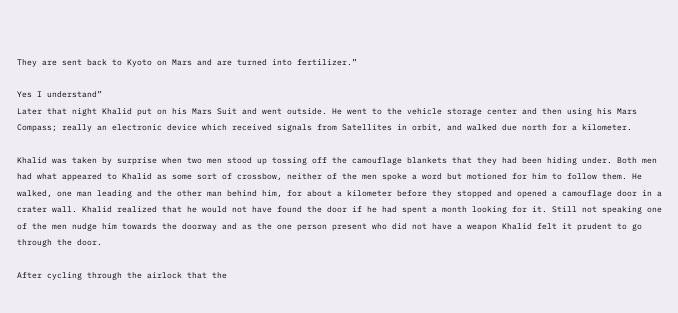They are sent back to Kyoto on Mars and are turned into fertilizer.”

Yes I understand”
Later that night Khalid put on his Mars Suit and went outside. He went to the vehicle storage center and then using his Mars Compass; really an electronic device which received signals from Satellites in orbit, and walked due north for a kilometer.

Khalid was taken by surprise when two men stood up tossing off the camouflage blankets that they had been hiding under. Both men had what appeared to Khalid as some sort of crossbow, neither of the men spoke a word but motioned for him to follow them. He walked, one man leading and the other man behind him, for about a kilometer before they stopped and opened a camouflage door in a crater wall. Khalid realized that he would not have found the door if he had spent a month looking for it. Still not speaking one of the men nudge him towards the doorway and as the one person present who did not have a weapon Khalid felt it prudent to go through the door.

After cycling through the airlock that the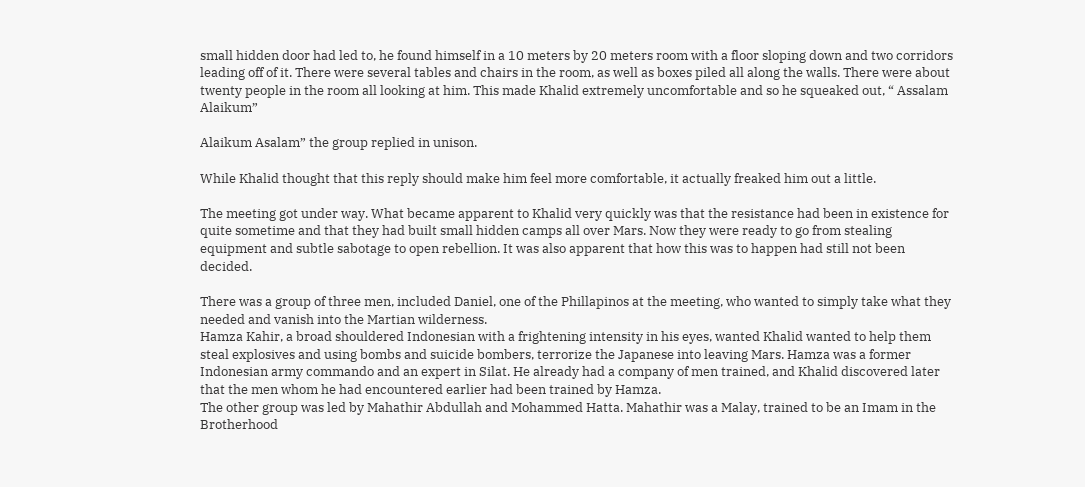small hidden door had led to, he found himself in a 10 meters by 20 meters room with a floor sloping down and two corridors leading off of it. There were several tables and chairs in the room, as well as boxes piled all along the walls. There were about twenty people in the room all looking at him. This made Khalid extremely uncomfortable and so he squeaked out, “ Assalam Alaikum”

Alaikum Asalam” the group replied in unison.

While Khalid thought that this reply should make him feel more comfortable, it actually freaked him out a little.

The meeting got under way. What became apparent to Khalid very quickly was that the resistance had been in existence for quite sometime and that they had built small hidden camps all over Mars. Now they were ready to go from stealing equipment and subtle sabotage to open rebellion. It was also apparent that how this was to happen had still not been decided.

There was a group of three men, included Daniel, one of the Phillapinos at the meeting, who wanted to simply take what they needed and vanish into the Martian wilderness.
Hamza Kahir, a broad shouldered Indonesian with a frightening intensity in his eyes, wanted Khalid wanted to help them steal explosives and using bombs and suicide bombers, terrorize the Japanese into leaving Mars. Hamza was a former Indonesian army commando and an expert in Silat. He already had a company of men trained, and Khalid discovered later that the men whom he had encountered earlier had been trained by Hamza.
The other group was led by Mahathir Abdullah and Mohammed Hatta. Mahathir was a Malay, trained to be an Imam in the Brotherhood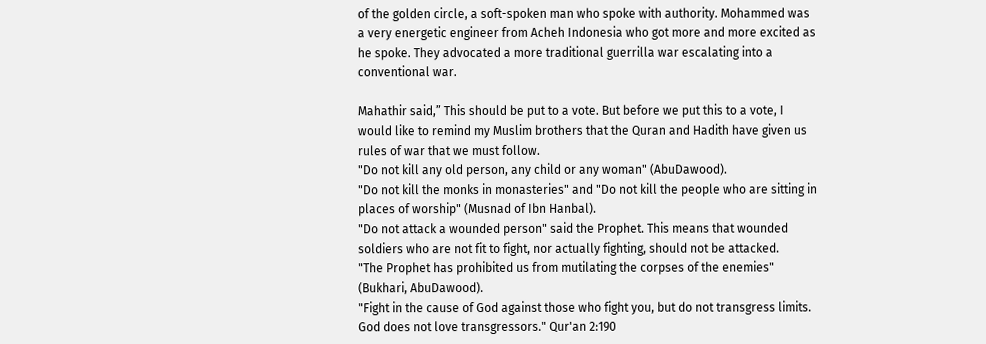of the golden circle, a soft-spoken man who spoke with authority. Mohammed was a very energetic engineer from Acheh Indonesia who got more and more excited as he spoke. They advocated a more traditional guerrilla war escalating into a conventional war.

Mahathir said,” This should be put to a vote. But before we put this to a vote, I would like to remind my Muslim brothers that the Quran and Hadith have given us rules of war that we must follow.
"Do not kill any old person, any child or any woman" (AbuDawood).
"Do not kill the monks in monasteries" and "Do not kill the people who are sitting in places of worship" (Musnad of Ibn Hanbal).
"Do not attack a wounded person" said the Prophet. This means that wounded soldiers who are not fit to fight, nor actually fighting, should not be attacked.
"The Prophet has prohibited us from mutilating the corpses of the enemies" (Bukhari, AbuDawood).
"Fight in the cause of God against those who fight you, but do not transgress limits. God does not love transgressors." Qur'an 2:190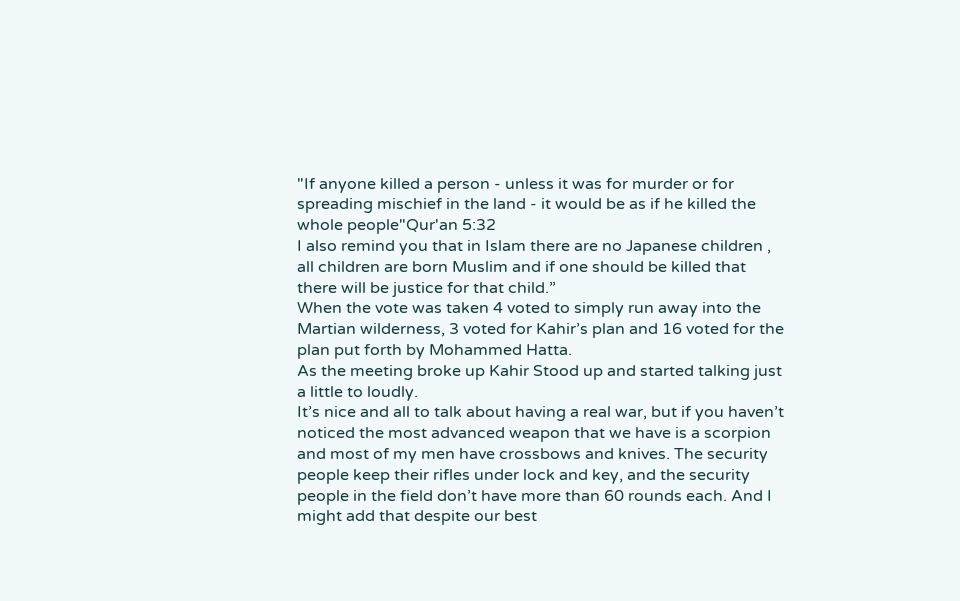"If anyone killed a person - unless it was for murder or for spreading mischief in the land - it would be as if he killed the whole people"Qur'an 5:32
I also remind you that in Islam there are no Japanese children , all children are born Muslim and if one should be killed that there will be justice for that child.”
When the vote was taken 4 voted to simply run away into the Martian wilderness, 3 voted for Kahir’s plan and 16 voted for the plan put forth by Mohammed Hatta.
As the meeting broke up Kahir Stood up and started talking just a little to loudly.
It’s nice and all to talk about having a real war, but if you haven’t noticed the most advanced weapon that we have is a scorpion and most of my men have crossbows and knives. The security people keep their rifles under lock and key, and the security people in the field don’t have more than 60 rounds each. And I might add that despite our best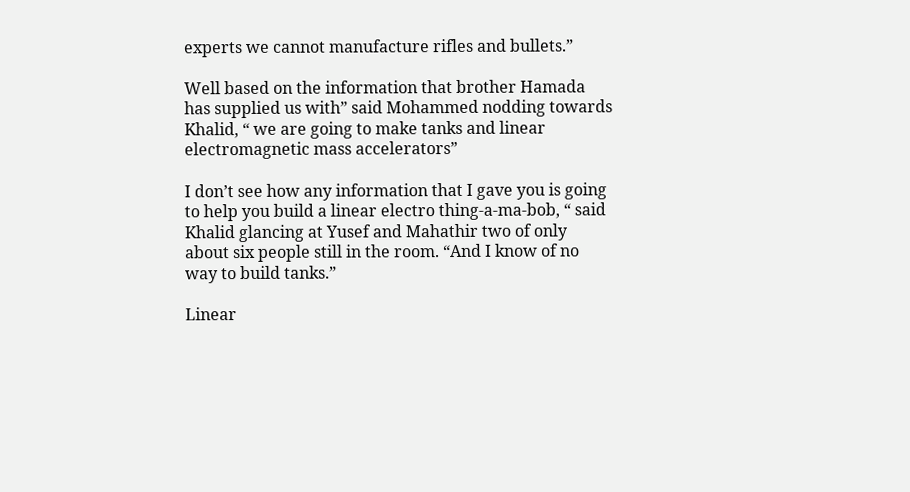experts we cannot manufacture rifles and bullets.”

Well based on the information that brother Hamada has supplied us with” said Mohammed nodding towards Khalid, “ we are going to make tanks and linear electromagnetic mass accelerators”

I don’t see how any information that I gave you is going to help you build a linear electro thing-a-ma-bob, “ said Khalid glancing at Yusef and Mahathir two of only about six people still in the room. “And I know of no way to build tanks.”

Linear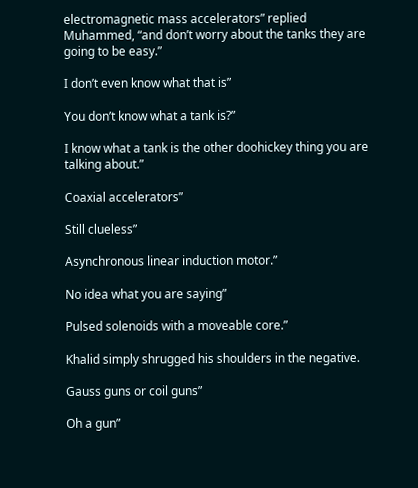electromagnetic mass accelerators” replied Muhammed, “and don’t worry about the tanks they are going to be easy.”

I don’t even know what that is”

You don’t know what a tank is?”

I know what a tank is the other doohickey thing you are talking about.”

Coaxial accelerators”

Still clueless”

Asynchronous linear induction motor.”

No idea what you are saying”

Pulsed solenoids with a moveable core.”

Khalid simply shrugged his shoulders in the negative.

Gauss guns or coil guns”

Oh a gun”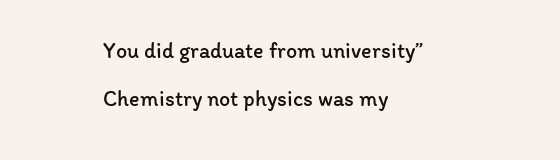You did graduate from university”

Chemistry not physics was my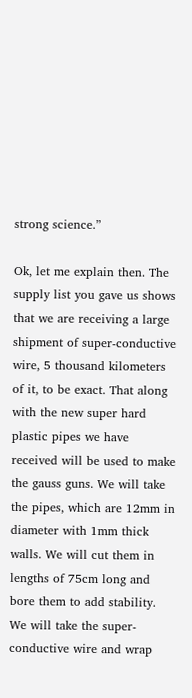strong science.”

Ok, let me explain then. The supply list you gave us shows that we are receiving a large shipment of super-conductive wire, 5 thousand kilometers of it, to be exact. That along with the new super hard plastic pipes we have received will be used to make the gauss guns. We will take the pipes, which are 12mm in diameter with 1mm thick walls. We will cut them in lengths of 75cm long and bore them to add stability. We will take the super-conductive wire and wrap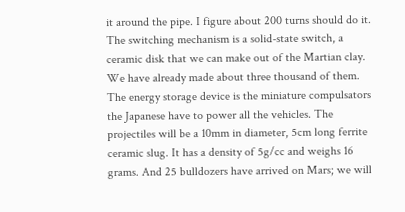it around the pipe. I figure about 200 turns should do it. The switching mechanism is a solid-state switch, a ceramic disk that we can make out of the Martian clay. We have already made about three thousand of them. The energy storage device is the miniature compulsators the Japanese have to power all the vehicles. The projectiles will be a 10mm in diameter, 5cm long ferrite ceramic slug. It has a density of 5g/cc and weighs 16 grams. And 25 bulldozers have arrived on Mars; we will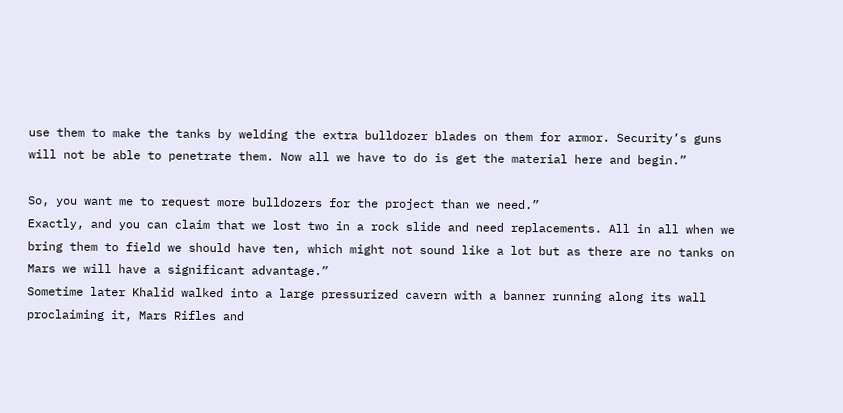use them to make the tanks by welding the extra bulldozer blades on them for armor. Security’s guns will not be able to penetrate them. Now all we have to do is get the material here and begin.”

So, you want me to request more bulldozers for the project than we need.”
Exactly, and you can claim that we lost two in a rock slide and need replacements. All in all when we bring them to field we should have ten, which might not sound like a lot but as there are no tanks on Mars we will have a significant advantage.”
Sometime later Khalid walked into a large pressurized cavern with a banner running along its wall proclaiming it, Mars Rifles and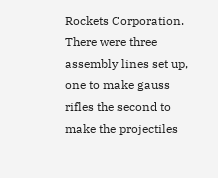Rockets Corporation. There were three assembly lines set up, one to make gauss rifles the second to make the projectiles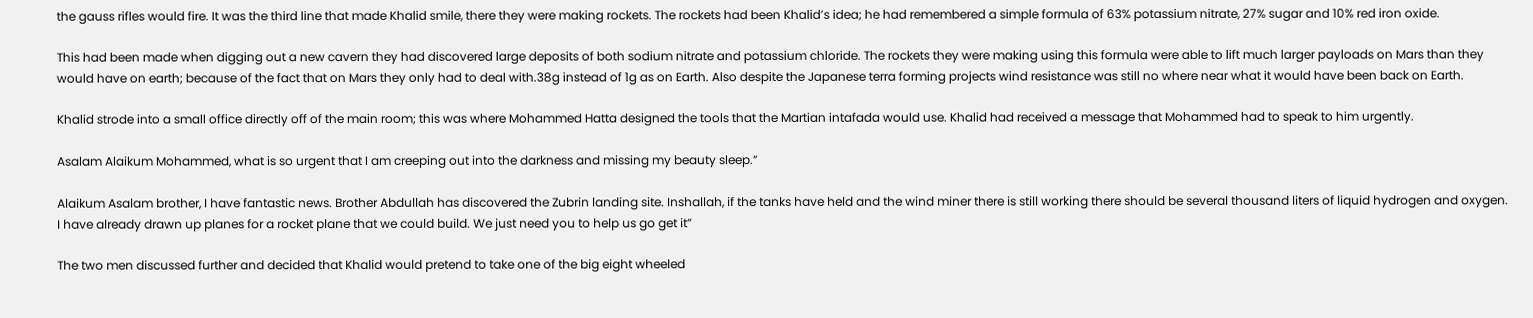the gauss rifles would fire. It was the third line that made Khalid smile, there they were making rockets. The rockets had been Khalid’s idea; he had remembered a simple formula of 63% potassium nitrate, 27% sugar and 10% red iron oxide.

This had been made when digging out a new cavern they had discovered large deposits of both sodium nitrate and potassium chloride. The rockets they were making using this formula were able to lift much larger payloads on Mars than they would have on earth; because of the fact that on Mars they only had to deal with.38g instead of 1g as on Earth. Also despite the Japanese terra forming projects wind resistance was still no where near what it would have been back on Earth.

Khalid strode into a small office directly off of the main room; this was where Mohammed Hatta designed the tools that the Martian intafada would use. Khalid had received a message that Mohammed had to speak to him urgently.

Asalam Alaikum Mohammed, what is so urgent that I am creeping out into the darkness and missing my beauty sleep.”

Alaikum Asalam brother, I have fantastic news. Brother Abdullah has discovered the Zubrin landing site. Inshallah, if the tanks have held and the wind miner there is still working there should be several thousand liters of liquid hydrogen and oxygen. I have already drawn up planes for a rocket plane that we could build. We just need you to help us go get it”

The two men discussed further and decided that Khalid would pretend to take one of the big eight wheeled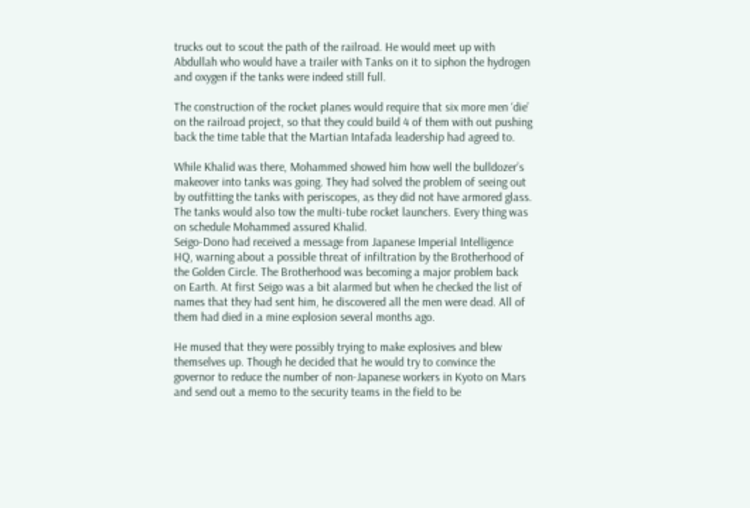trucks out to scout the path of the railroad. He would meet up with Abdullah who would have a trailer with Tanks on it to siphon the hydrogen and oxygen if the tanks were indeed still full.

The construction of the rocket planes would require that six more men ‘die’ on the railroad project, so that they could build 4 of them with out pushing back the time table that the Martian Intafada leadership had agreed to.

While Khalid was there, Mohammed showed him how well the bulldozer’s makeover into tanks was going. They had solved the problem of seeing out by outfitting the tanks with periscopes, as they did not have armored glass. The tanks would also tow the multi-tube rocket launchers. Every thing was on schedule Mohammed assured Khalid.
Seigo-Dono had received a message from Japanese Imperial Intelligence HQ, warning about a possible threat of infiltration by the Brotherhood of the Golden Circle. The Brotherhood was becoming a major problem back on Earth. At first Seigo was a bit alarmed but when he checked the list of names that they had sent him, he discovered all the men were dead. All of them had died in a mine explosion several months ago.

He mused that they were possibly trying to make explosives and blew themselves up. Though he decided that he would try to convince the governor to reduce the number of non-Japanese workers in Kyoto on Mars and send out a memo to the security teams in the field to be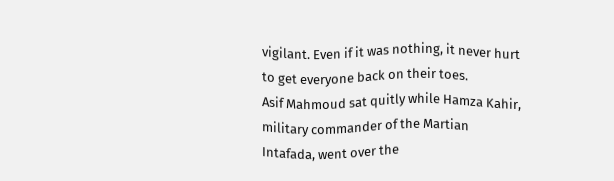vigilant. Even if it was nothing, it never hurt to get everyone back on their toes.
Asif Mahmoud sat quitly while Hamza Kahir, military commander of the Martian Intafada, went over the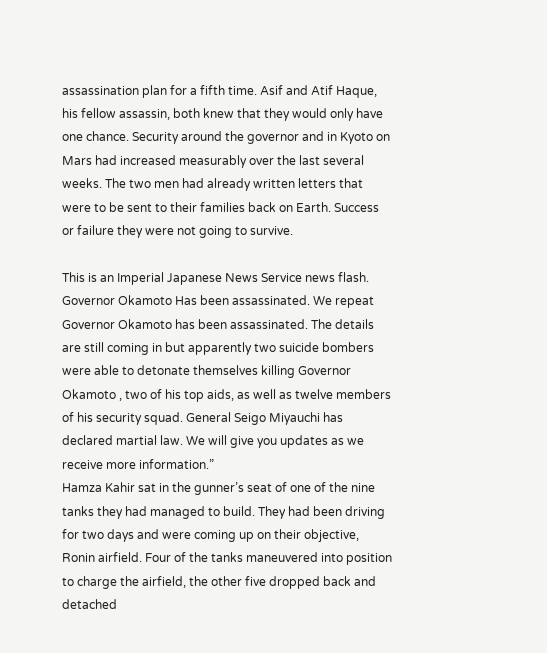assassination plan for a fifth time. Asif and Atif Haque, his fellow assassin, both knew that they would only have one chance. Security around the governor and in Kyoto on Mars had increased measurably over the last several weeks. The two men had already written letters that were to be sent to their families back on Earth. Success or failure they were not going to survive.

This is an Imperial Japanese News Service news flash. Governor Okamoto Has been assassinated. We repeat Governor Okamoto has been assassinated. The details are still coming in but apparently two suicide bombers were able to detonate themselves killing Governor Okamoto , two of his top aids, as well as twelve members of his security squad. General Seigo Miyauchi has declared martial law. We will give you updates as we receive more information.”
Hamza Kahir sat in the gunner’s seat of one of the nine tanks they had managed to build. They had been driving for two days and were coming up on their objective, Ronin airfield. Four of the tanks maneuvered into position to charge the airfield, the other five dropped back and detached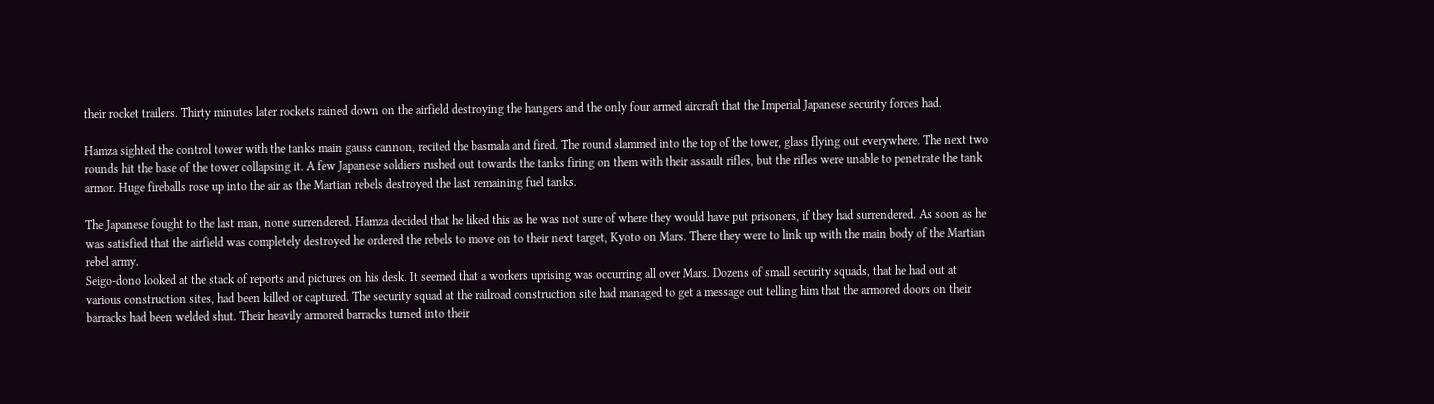their rocket trailers. Thirty minutes later rockets rained down on the airfield destroying the hangers and the only four armed aircraft that the Imperial Japanese security forces had.

Hamza sighted the control tower with the tanks main gauss cannon, recited the basmala and fired. The round slammed into the top of the tower, glass flying out everywhere. The next two rounds hit the base of the tower collapsing it. A few Japanese soldiers rushed out towards the tanks firing on them with their assault rifles, but the rifles were unable to penetrate the tank armor. Huge fireballs rose up into the air as the Martian rebels destroyed the last remaining fuel tanks.

The Japanese fought to the last man, none surrendered. Hamza decided that he liked this as he was not sure of where they would have put prisoners, if they had surrendered. As soon as he was satisfied that the airfield was completely destroyed he ordered the rebels to move on to their next target, Kyoto on Mars. There they were to link up with the main body of the Martian rebel army.
Seigo-dono looked at the stack of reports and pictures on his desk. It seemed that a workers uprising was occurring all over Mars. Dozens of small security squads, that he had out at various construction sites, had been killed or captured. The security squad at the railroad construction site had managed to get a message out telling him that the armored doors on their barracks had been welded shut. Their heavily armored barracks turned into their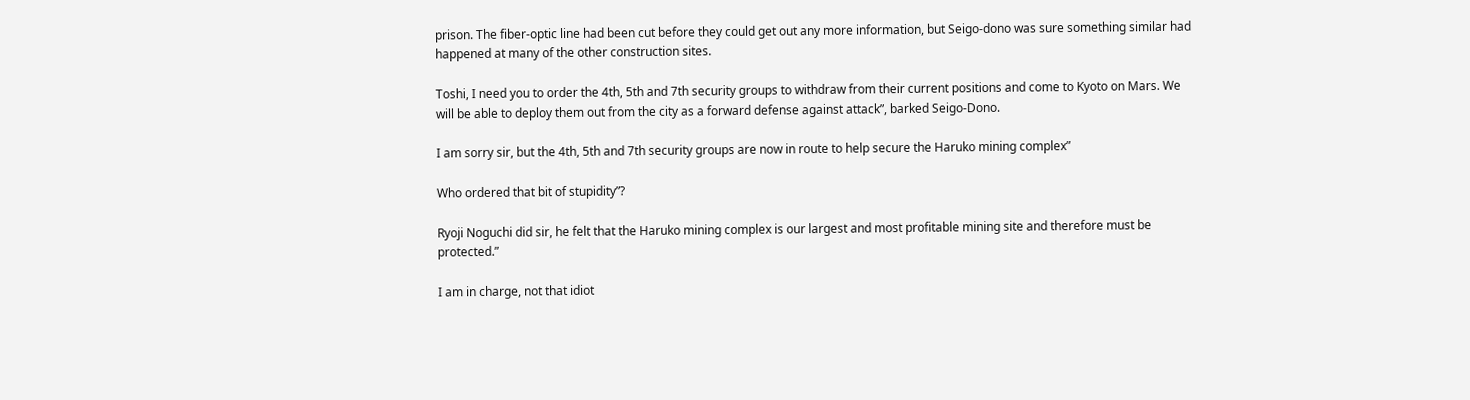prison. The fiber-optic line had been cut before they could get out any more information, but Seigo-dono was sure something similar had happened at many of the other construction sites.

Toshi, I need you to order the 4th, 5th and 7th security groups to withdraw from their current positions and come to Kyoto on Mars. We will be able to deploy them out from the city as a forward defense against attack”, barked Seigo-Dono.

I am sorry sir, but the 4th, 5th and 7th security groups are now in route to help secure the Haruko mining complex”

Who ordered that bit of stupidity”?

Ryoji Noguchi did sir, he felt that the Haruko mining complex is our largest and most profitable mining site and therefore must be protected.”

I am in charge, not that idiot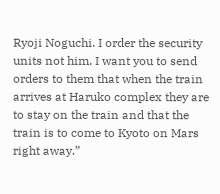Ryoji Noguchi. I order the security units not him. I want you to send orders to them that when the train arrives at Haruko complex they are to stay on the train and that the train is to come to Kyoto on Mars right away.”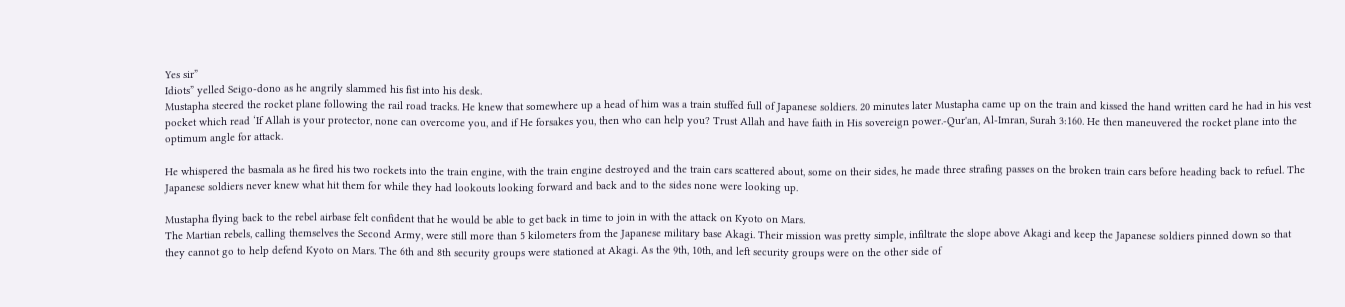Yes sir”
Idiots” yelled Seigo-dono as he angrily slammed his fist into his desk.
Mustapha steered the rocket plane following the rail road tracks. He knew that somewhere up a head of him was a train stuffed full of Japanese soldiers. 20 minutes later Mustapha came up on the train and kissed the hand written card he had in his vest pocket which read ‘If Allah is your protector, none can overcome you, and if He forsakes you, then who can help you? Trust Allah and have faith in His sovereign power.-Qur'an, Al-Imran, Surah 3:160. He then maneuvered the rocket plane into the optimum angle for attack.

He whispered the basmala as he fired his two rockets into the train engine, with the train engine destroyed and the train cars scattered about, some on their sides, he made three strafing passes on the broken train cars before heading back to refuel. The Japanese soldiers never knew what hit them for while they had lookouts looking forward and back and to the sides none were looking up.

Mustapha flying back to the rebel airbase felt confident that he would be able to get back in time to join in with the attack on Kyoto on Mars.
The Martian rebels, calling themselves the Second Army, were still more than 5 kilometers from the Japanese military base Akagi. Their mission was pretty simple, infiltrate the slope above Akagi and keep the Japanese soldiers pinned down so that they cannot go to help defend Kyoto on Mars. The 6th and 8th security groups were stationed at Akagi. As the 9th, 10th, and left security groups were on the other side of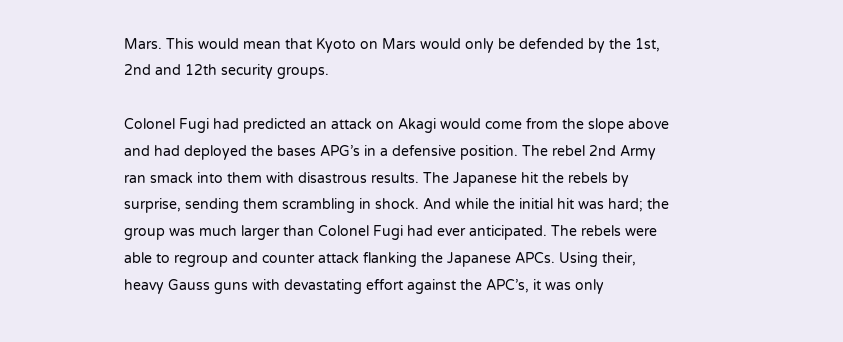Mars. This would mean that Kyoto on Mars would only be defended by the 1st, 2nd and 12th security groups.

Colonel Fugi had predicted an attack on Akagi would come from the slope above and had deployed the bases APG’s in a defensive position. The rebel 2nd Army ran smack into them with disastrous results. The Japanese hit the rebels by surprise, sending them scrambling in shock. And while the initial hit was hard; the group was much larger than Colonel Fugi had ever anticipated. The rebels were able to regroup and counter attack flanking the Japanese APCs. Using their, heavy Gauss guns with devastating effort against the APC’s, it was only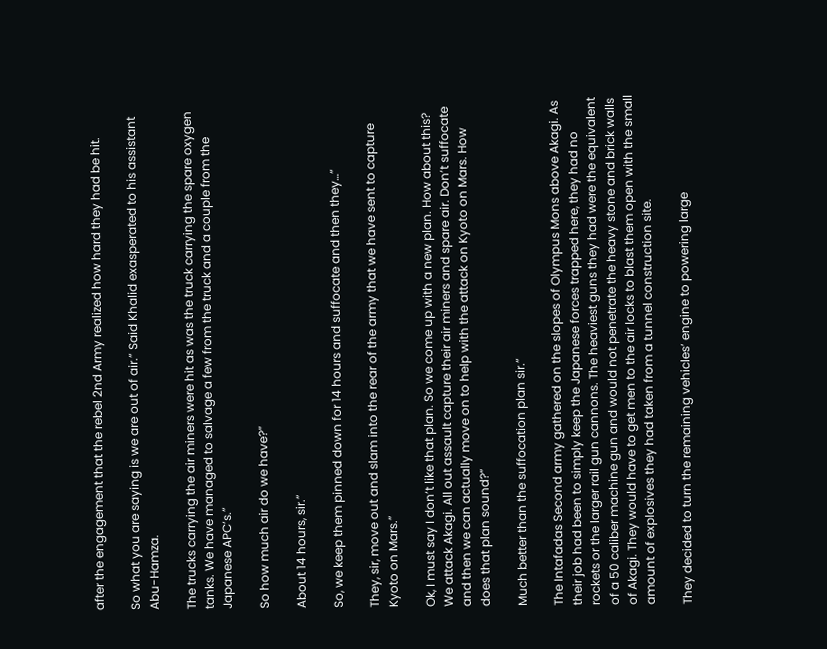after the engagement that the rebel 2nd Army realized how hard they had be hit.

So what you are saying is we are out of air.” Said Khalid exasperated to his assistant Abu-Hamza.

The trucks carrying the air miners were hit as was the truck carrying the spare oxygen tanks. We have managed to salvage a few from the truck and a couple from the Japanese APC’s.”

So how much air do we have?”

About 14 hours, sir.”

So, we keep them pinned down for 14 hours and suffocate and then they…”

They, sir, move out and slam into the rear of the army that we have sent to capture Kyoto on Mars.”

Ok, I must say I don’t like that plan. So we come up with a new plan. How about this? We attack Akagi. All out assault capture their air miners and spare air. Don’t suffocate and then we can actually move on to help with the attack on Kyoto on Mars. How does that plan sound?”

Much better than the suffocation plan sir.”

The Intafadas Second army gathered on the slopes of Olympus Mons above Akagi. As their job had been to simply keep the Japanese forces trapped here, they had no rockets or the larger rail gun cannons. The heaviest guns they had were the equivalent of a 50 caliber machine gun and would not penetrate the heavy stone and brick walls of Akagi. They would have to get men to the air locks to blast them open with the small amount of explosives they had taken from a tunnel construction site.

They decided to turn the remaining vehicles’ engine to powering large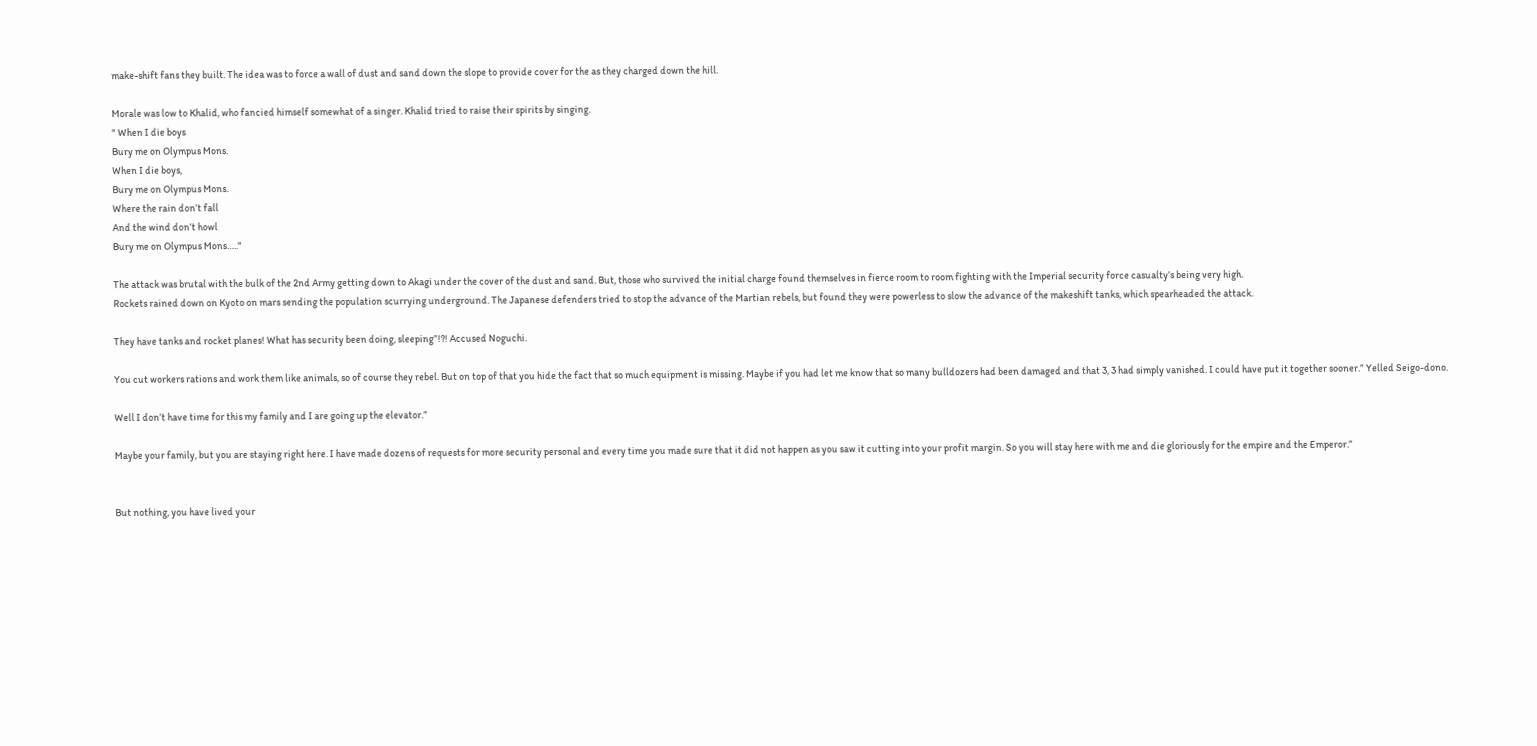make-shift fans they built. The idea was to force a wall of dust and sand down the slope to provide cover for the as they charged down the hill.

Morale was low to Khalid, who fancied himself somewhat of a singer. Khalid tried to raise their spirits by singing.
" When I die boys
Bury me on Olympus Mons.
When I die boys,
Bury me on Olympus Mons.
Where the rain don’t fall
And the wind don’t howl
Bury me on Olympus Mons….."

The attack was brutal with the bulk of the 2nd Army getting down to Akagi under the cover of the dust and sand. But, those who survived the initial charge found themselves in fierce room to room fighting with the Imperial security force casualty’s being very high.
Rockets rained down on Kyoto on mars sending the population scurrying underground. The Japanese defenders tried to stop the advance of the Martian rebels, but found they were powerless to slow the advance of the makeshift tanks, which spearheaded the attack.

They have tanks and rocket planes! What has security been doing, sleeping”!?! Accused Noguchi.

You cut workers rations and work them like animals, so of course they rebel. But on top of that you hide the fact that so much equipment is missing. Maybe if you had let me know that so many bulldozers had been damaged and that 3, 3 had simply vanished. I could have put it together sooner.” Yelled Seigo-dono.

Well I don’t have time for this my family and I are going up the elevator.”

Maybe your family, but you are staying right here. I have made dozens of requests for more security personal and every time you made sure that it did not happen as you saw it cutting into your profit margin. So you will stay here with me and die gloriously for the empire and the Emperor.”


But nothing, you have lived your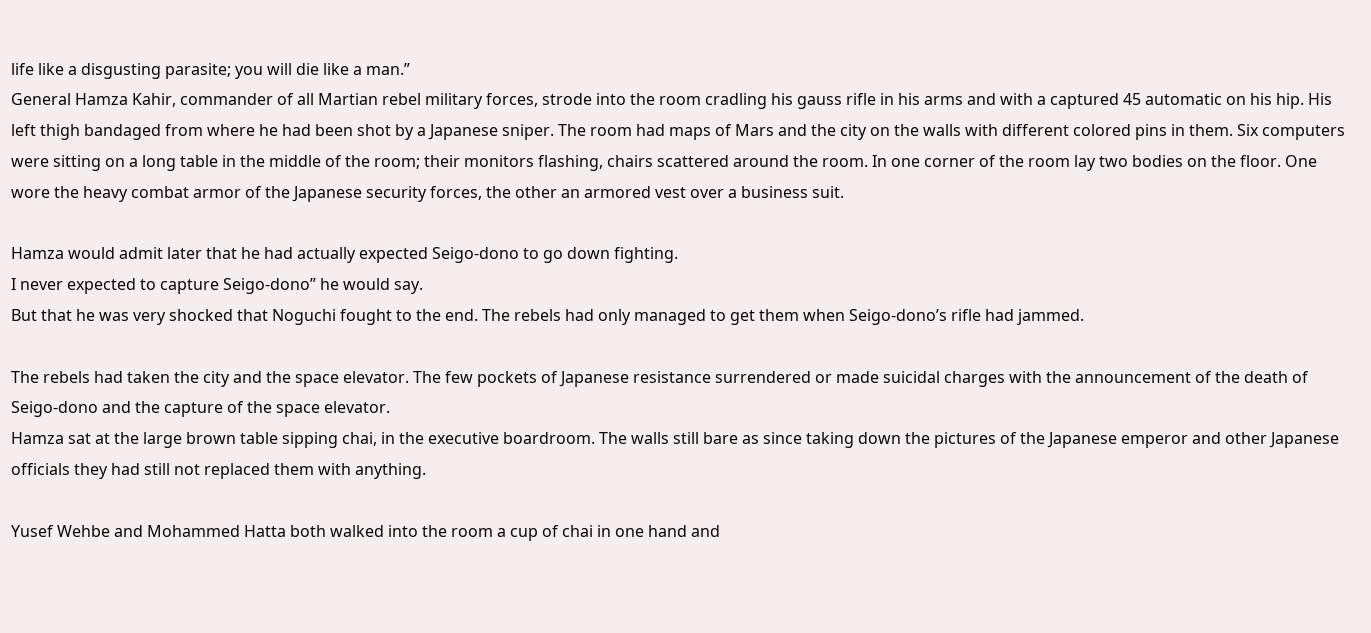life like a disgusting parasite; you will die like a man.”
General Hamza Kahir, commander of all Martian rebel military forces, strode into the room cradling his gauss rifle in his arms and with a captured 45 automatic on his hip. His left thigh bandaged from where he had been shot by a Japanese sniper. The room had maps of Mars and the city on the walls with different colored pins in them. Six computers were sitting on a long table in the middle of the room; their monitors flashing, chairs scattered around the room. In one corner of the room lay two bodies on the floor. One wore the heavy combat armor of the Japanese security forces, the other an armored vest over a business suit.

Hamza would admit later that he had actually expected Seigo-dono to go down fighting.
I never expected to capture Seigo-dono” he would say.
But that he was very shocked that Noguchi fought to the end. The rebels had only managed to get them when Seigo-dono’s rifle had jammed.

The rebels had taken the city and the space elevator. The few pockets of Japanese resistance surrendered or made suicidal charges with the announcement of the death of Seigo-dono and the capture of the space elevator.
Hamza sat at the large brown table sipping chai, in the executive boardroom. The walls still bare as since taking down the pictures of the Japanese emperor and other Japanese officials they had still not replaced them with anything.

Yusef Wehbe and Mohammed Hatta both walked into the room a cup of chai in one hand and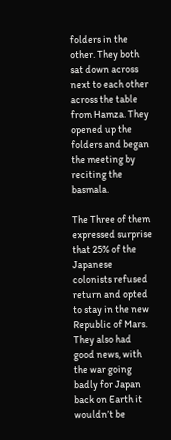folders in the other. They both sat down across next to each other across the table from Hamza. They opened up the folders and began the meeting by reciting the basmala.

The Three of them expressed surprise that 25% of the Japanese colonists refused return and opted to stay in the new Republic of Mars. They also had good news, with the war going badly for Japan back on Earth it wouldn’t be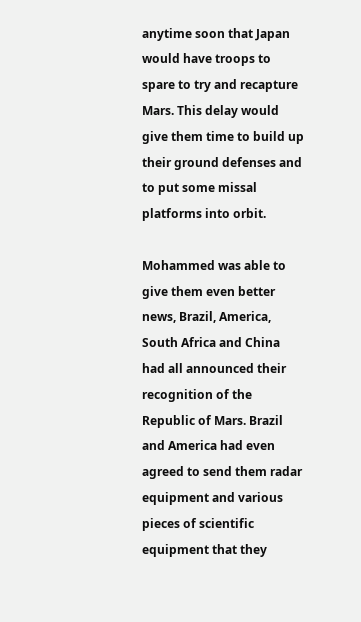anytime soon that Japan would have troops to spare to try and recapture Mars. This delay would give them time to build up their ground defenses and to put some missal platforms into orbit.

Mohammed was able to give them even better news, Brazil, America, South Africa and China had all announced their recognition of the Republic of Mars. Brazil and America had even agreed to send them radar equipment and various pieces of scientific equipment that they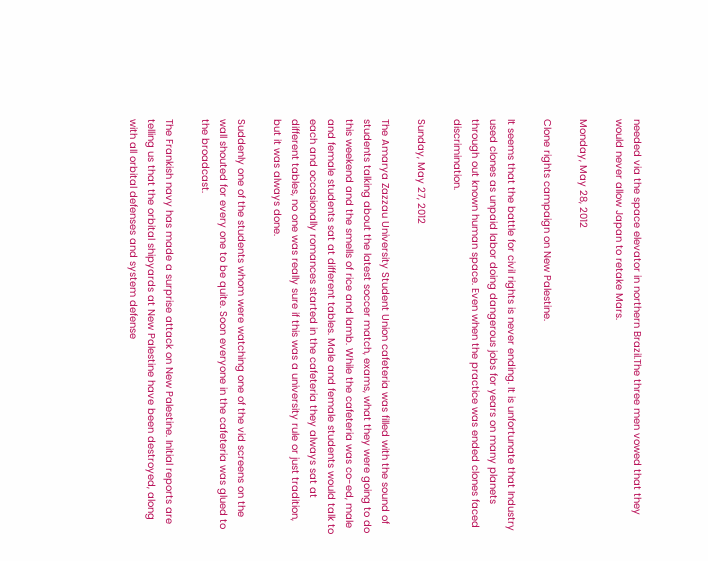needed via the space elevator in northern Brazil.The three men vowed that they would never allow Japan to retake Mars.

Monday, May 28, 2012

Clone rights campaign on New Palestine.

It seems that the battle for civil rights is never ending. It is unfortunate that Industry used clones as unpaid labor doing dangerous jobs for years on many planets through out known human space. Even when the practice was ended clones faced discrimination.

Sunday, May 27, 2012

The Amarya Zazzau University Student Union cafeteria was filled with the sound of students talking about the latest soccer match, exams, what they were going to do this weekend and the smells of rice and lamb. While the cafeteria was co-ed, male and female students sat at different tables. Male and female students would talk to each and occasionally romances started in the cafeteria they always sat at different tables, no one was really sure if this was a university rule or just tradition, but it was always done.

Suddenly one of the students whom were watching one of the vid screens on the wall shouted for every one to be quite. Soon everyone in the cafeteria was glued to the broadcast.

The Frankish navy has made a surprise attack on New Palestine. Initial reports are telling us that the orbital shipyards at New Palestine have been destroyed, along with all orbital defenses and system defense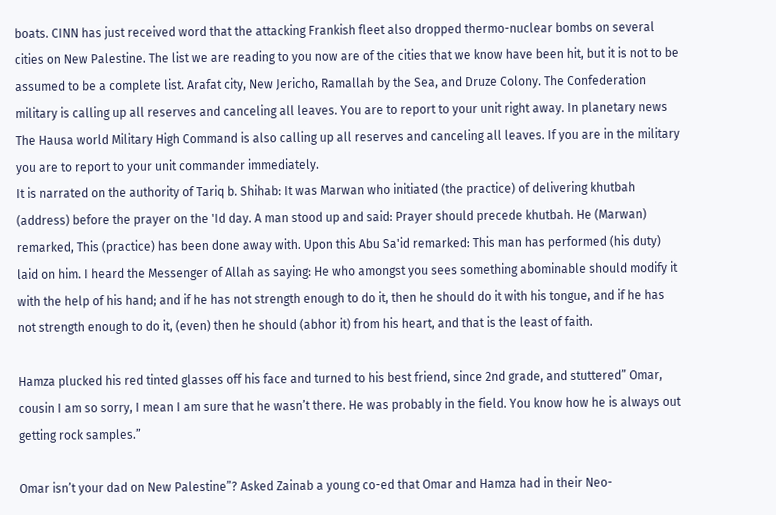boats. CINN has just received word that the attacking Frankish fleet also dropped thermo-nuclear bombs on several cities on New Palestine. The list we are reading to you now are of the cities that we know have been hit, but it is not to be assumed to be a complete list. Arafat city, New Jericho, Ramallah by the Sea, and Druze Colony. The Confederation military is calling up all reserves and canceling all leaves. You are to report to your unit right away. In planetary news The Hausa world Military High Command is also calling up all reserves and canceling all leaves. If you are in the military you are to report to your unit commander immediately.
It is narrated on the authority of Tariq b. Shihab: It was Marwan who initiated (the practice) of delivering khutbah (address) before the prayer on the 'Id day. A man stood up and said: Prayer should precede khutbah. He (Marwan) remarked, This (practice) has been done away with. Upon this Abu Sa'id remarked: This man has performed (his duty) laid on him. I heard the Messenger of Allah as saying: He who amongst you sees something abominable should modify it with the help of his hand; and if he has not strength enough to do it, then he should do it with his tongue, and if he has not strength enough to do it, (even) then he should (abhor it) from his heart, and that is the least of faith.

Hamza plucked his red tinted glasses off his face and turned to his best friend, since 2nd grade, and stuttered” Omar, cousin I am so sorry, I mean I am sure that he wasn’t there. He was probably in the field. You know how he is always out getting rock samples.”

Omar isn’t your dad on New Palestine”? Asked Zainab a young co-ed that Omar and Hamza had in their Neo-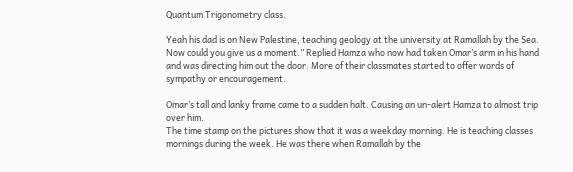Quantum Trigonometry class.

Yeah his dad is on New Palestine, teaching geology at the university at Ramallah by the Sea. Now could you give us a moment.” Replied Hamza who now had taken Omar’s arm in his hand and was directing him out the door. More of their classmates started to offer words of sympathy or encouragement.

Omar’s tall and lanky frame came to a sudden halt. Causing an un-alert Hamza to almost trip over him.
The time stamp on the pictures show that it was a weekday morning. He is teaching classes mornings during the week. He was there when Ramallah by the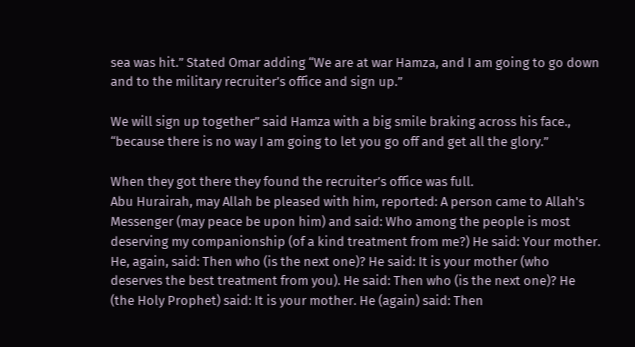sea was hit.” Stated Omar adding “We are at war Hamza, and I am going to go down and to the military recruiter’s office and sign up.”

We will sign up together” said Hamza with a big smile braking across his face., “because there is no way I am going to let you go off and get all the glory.”

When they got there they found the recruiter’s office was full.
Abu Hurairah, may Allah be pleased with him, reported: A person came to Allah's Messenger (may peace be upon him) and said: Who among the people is most deserving my companionship (of a kind treatment from me?) He said: Your mother. He, again, said: Then who (is the next one)? He said: It is your mother (who deserves the best treatment from you). He said: Then who (is the next one)? He (the Holy Prophet) said: It is your mother. He (again) said: Then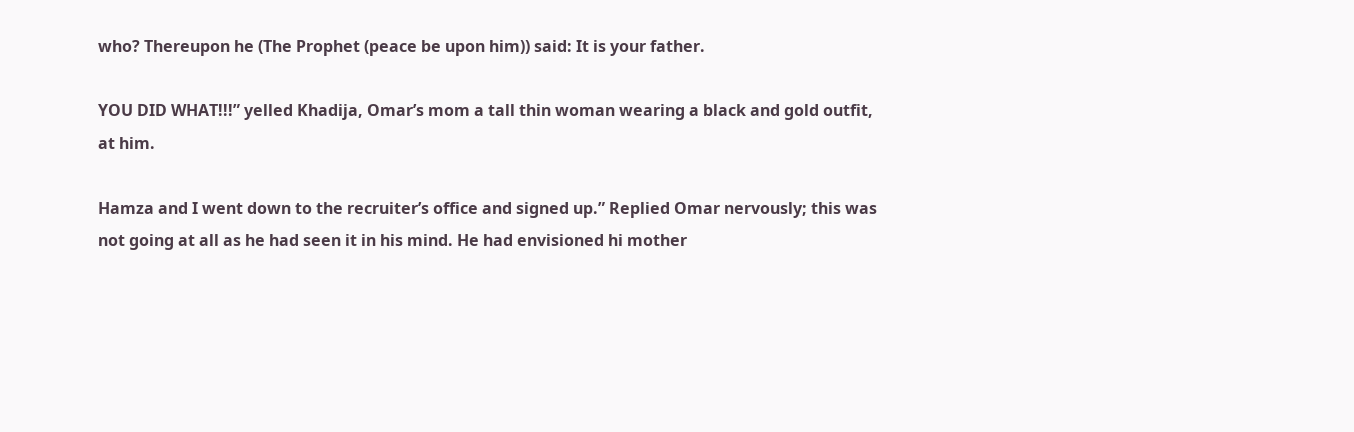who? Thereupon he (The Prophet (peace be upon him)) said: It is your father.

YOU DID WHAT!!!” yelled Khadija, Omar’s mom a tall thin woman wearing a black and gold outfit, at him.

Hamza and I went down to the recruiter’s office and signed up.” Replied Omar nervously; this was not going at all as he had seen it in his mind. He had envisioned hi mother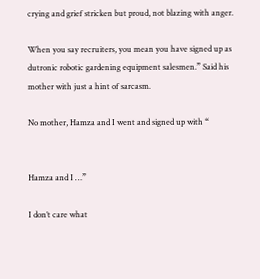crying and grief stricken but proud, not blazing with anger.

When you say recruiters, you mean you have signed up as dutronic robotic gardening equipment salesmen.” Said his mother with just a hint of sarcasm.

No mother, Hamza and I went and signed up with “


Hamza and I …”

I don’t care what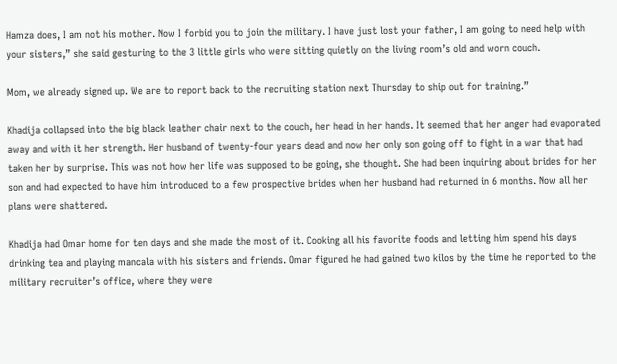Hamza does, I am not his mother. Now I forbid you to join the military. I have just lost your father, I am going to need help with your sisters,” she said gesturing to the 3 little girls who were sitting quietly on the living room’s old and worn couch.

Mom, we already signed up. We are to report back to the recruiting station next Thursday to ship out for training.”

Khadija collapsed into the big black leather chair next to the couch, her head in her hands. It seemed that her anger had evaporated away and with it her strength. Her husband of twenty-four years dead and now her only son going off to fight in a war that had taken her by surprise. This was not how her life was supposed to be going, she thought. She had been inquiring about brides for her son and had expected to have him introduced to a few prospective brides when her husband had returned in 6 months. Now all her plans were shattered.

Khadija had Omar home for ten days and she made the most of it. Cooking all his favorite foods and letting him spend his days drinking tea and playing mancala with his sisters and friends. Omar figured he had gained two kilos by the time he reported to the military recruiter’s office, where they were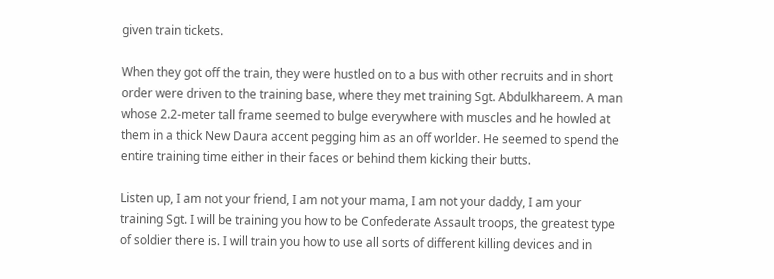given train tickets.

When they got off the train, they were hustled on to a bus with other recruits and in short order were driven to the training base, where they met training Sgt. Abdulkhareem. A man whose 2.2-meter tall frame seemed to bulge everywhere with muscles and he howled at them in a thick New Daura accent pegging him as an off worlder. He seemed to spend the entire training time either in their faces or behind them kicking their butts.

Listen up, I am not your friend, I am not your mama, I am not your daddy, I am your training Sgt. I will be training you how to be Confederate Assault troops, the greatest type of soldier there is. I will train you how to use all sorts of different killing devices and in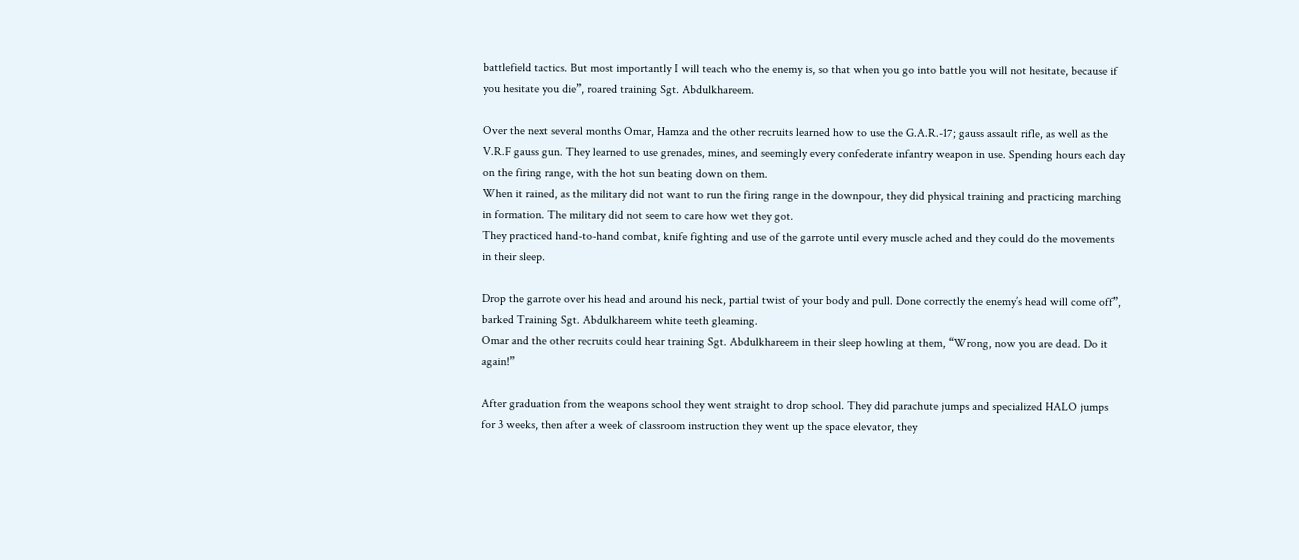battlefield tactics. But most importantly I will teach who the enemy is, so that when you go into battle you will not hesitate, because if you hesitate you die”, roared training Sgt. Abdulkhareem.

Over the next several months Omar, Hamza and the other recruits learned how to use the G.A.R.-17; gauss assault rifle, as well as the V.R.F gauss gun. They learned to use grenades, mines, and seemingly every confederate infantry weapon in use. Spending hours each day on the firing range, with the hot sun beating down on them.
When it rained, as the military did not want to run the firing range in the downpour, they did physical training and practicing marching in formation. The military did not seem to care how wet they got.
They practiced hand-to-hand combat, knife fighting and use of the garrote until every muscle ached and they could do the movements in their sleep.

Drop the garrote over his head and around his neck, partial twist of your body and pull. Done correctly the enemy’s head will come off”, barked Training Sgt. Abdulkhareem white teeth gleaming.
Omar and the other recruits could hear training Sgt. Abdulkhareem in their sleep howling at them, “Wrong, now you are dead. Do it again!”

After graduation from the weapons school they went straight to drop school. They did parachute jumps and specialized HALO jumps for 3 weeks, then after a week of classroom instruction they went up the space elevator, they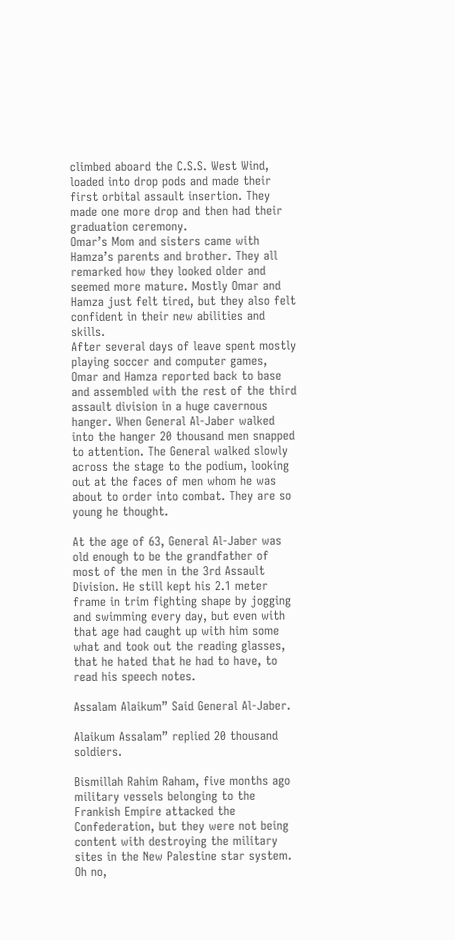climbed aboard the C.S.S. West Wind, loaded into drop pods and made their first orbital assault insertion. They made one more drop and then had their graduation ceremony.
Omar’s Mom and sisters came with Hamza’s parents and brother. They all remarked how they looked older and seemed more mature. Mostly Omar and Hamza just felt tired, but they also felt confident in their new abilities and skills.
After several days of leave spent mostly playing soccer and computer games, Omar and Hamza reported back to base and assembled with the rest of the third assault division in a huge cavernous hanger. When General Al-Jaber walked into the hanger 20 thousand men snapped to attention. The General walked slowly across the stage to the podium, looking out at the faces of men whom he was about to order into combat. They are so young he thought.

At the age of 63, General Al-Jaber was old enough to be the grandfather of most of the men in the 3rd Assault Division. He still kept his 2.1 meter frame in trim fighting shape by jogging and swimming every day, but even with that age had caught up with him some what and took out the reading glasses, that he hated that he had to have, to read his speech notes.

Assalam Alaikum” Said General Al-Jaber.

Alaikum Assalam” replied 20 thousand soldiers.

Bismillah Rahim Raham, five months ago military vessels belonging to the Frankish Empire attacked the Confederation, but they were not being content with destroying the military sites in the New Palestine star system. Oh no,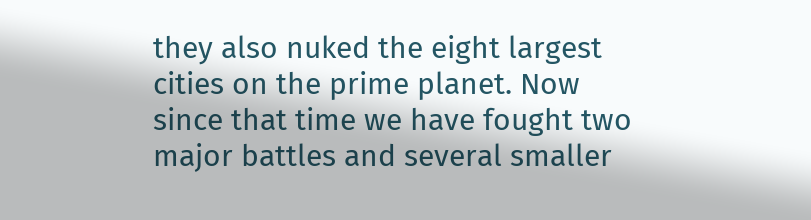they also nuked the eight largest cities on the prime planet. Now since that time we have fought two major battles and several smaller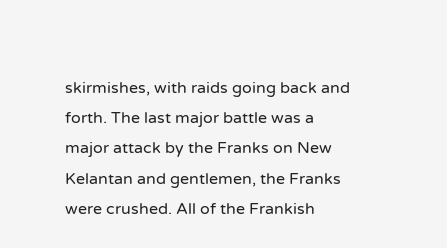skirmishes, with raids going back and forth. The last major battle was a major attack by the Franks on New Kelantan and gentlemen, the Franks were crushed. All of the Frankish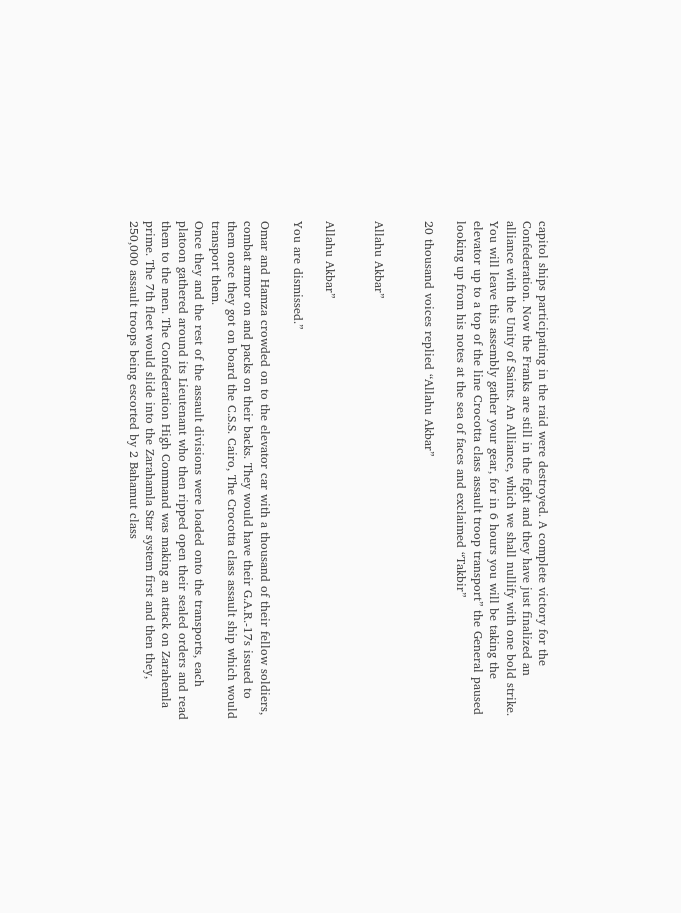capitol ships participating in the raid were destroyed. A complete victory for the Confederation. Now the Franks are still in the fight and they have just finalized an alliance with the Unity of Saints. An Alliance, which we shall nullify with one bold strike. You will leave this assembly gather your gear, for in 6 hours you will be taking the elevator up to a top of the line Crocotta class assault troop transport” the General paused looking up from his notes at the sea of faces and exclaimed “Takbir”

20 thousand voices replied “Allahu Akbar”


Allahu Akbar”


Allahu Akbar”

You are dismissed.”

Omar and Hamza crowded on to the elevator car with a thousand of their fellow soldiers, combat armor on and packs on their backs. They would have their G.A.R.-17s issued to them once they got on board the C.S.S. Cairo, The Crocotta class assault ship which would transport them.
Once they and the rest of the assault divisions were loaded onto the transports, each platoon gathered around its Lieutenant who then ripped open their sealed orders and read them to the men. The Confederation High Command was making an attack on Zarahemla prime. The 7th fleet would slide into the Zarahamla Star system first and then they, 250,000 assault troops being escorted by 2 Bahamut class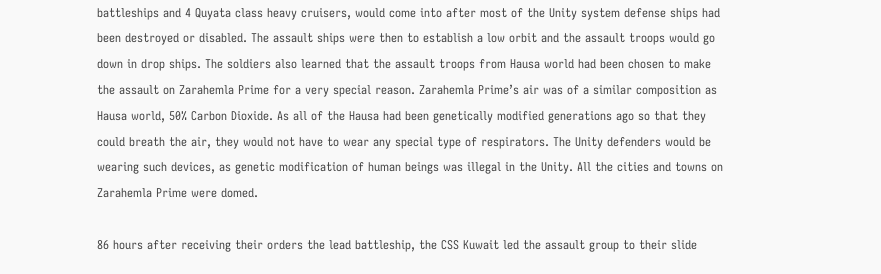battleships and 4 Quyata class heavy cruisers, would come into after most of the Unity system defense ships had been destroyed or disabled. The assault ships were then to establish a low orbit and the assault troops would go down in drop ships. The soldiers also learned that the assault troops from Hausa world had been chosen to make the assault on Zarahemla Prime for a very special reason. Zarahemla Prime’s air was of a similar composition as Hausa world, 50% Carbon Dioxide. As all of the Hausa had been genetically modified generations ago so that they could breath the air, they would not have to wear any special type of respirators. The Unity defenders would be wearing such devices, as genetic modification of human beings was illegal in the Unity. All the cities and towns on Zarahemla Prime were domed.

86 hours after receiving their orders the lead battleship, the CSS Kuwait led the assault group to their slide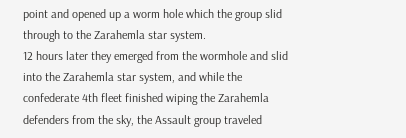point and opened up a worm hole which the group slid through to the Zarahemla star system.
12 hours later they emerged from the wormhole and slid into the Zarahemla star system, and while the confederate 4th fleet finished wiping the Zarahemla defenders from the sky, the Assault group traveled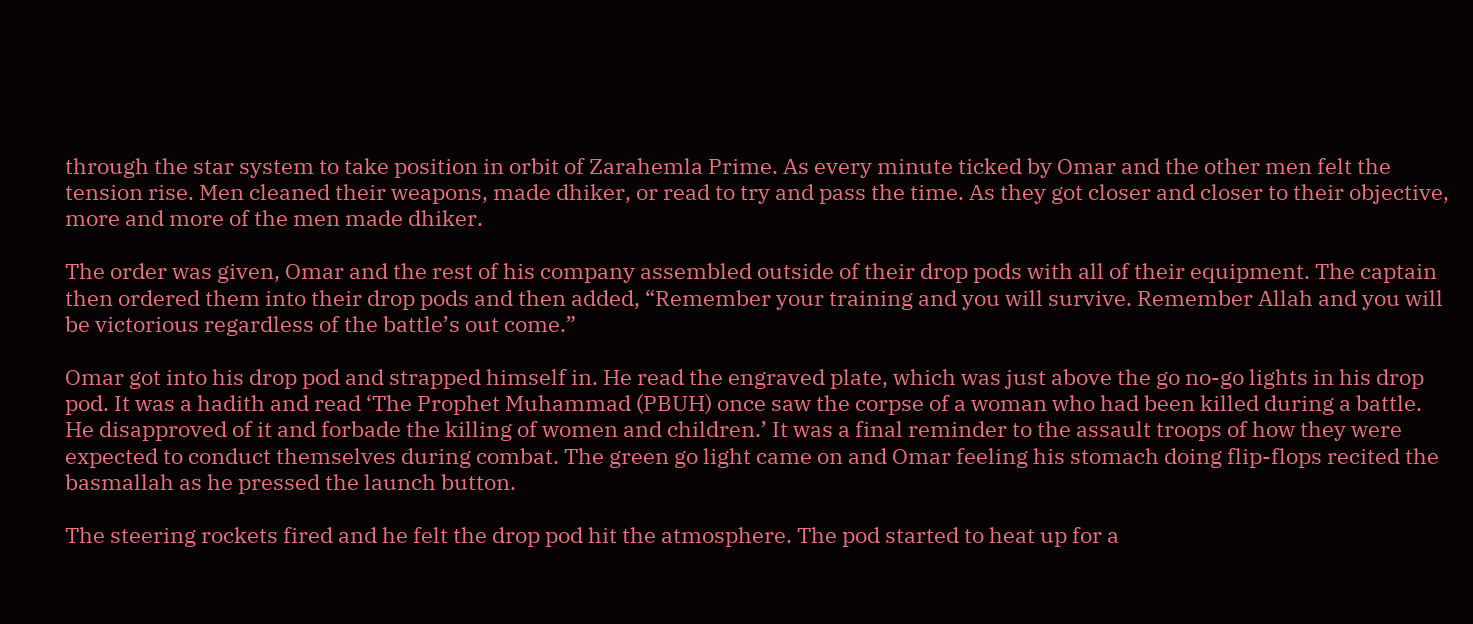through the star system to take position in orbit of Zarahemla Prime. As every minute ticked by Omar and the other men felt the tension rise. Men cleaned their weapons, made dhiker, or read to try and pass the time. As they got closer and closer to their objective, more and more of the men made dhiker.

The order was given, Omar and the rest of his company assembled outside of their drop pods with all of their equipment. The captain then ordered them into their drop pods and then added, “Remember your training and you will survive. Remember Allah and you will be victorious regardless of the battle’s out come.”

Omar got into his drop pod and strapped himself in. He read the engraved plate, which was just above the go no-go lights in his drop pod. It was a hadith and read ‘The Prophet Muhammad (PBUH) once saw the corpse of a woman who had been killed during a battle. He disapproved of it and forbade the killing of women and children.’ It was a final reminder to the assault troops of how they were expected to conduct themselves during combat. The green go light came on and Omar feeling his stomach doing flip-flops recited the basmallah as he pressed the launch button.

The steering rockets fired and he felt the drop pod hit the atmosphere. The pod started to heat up for a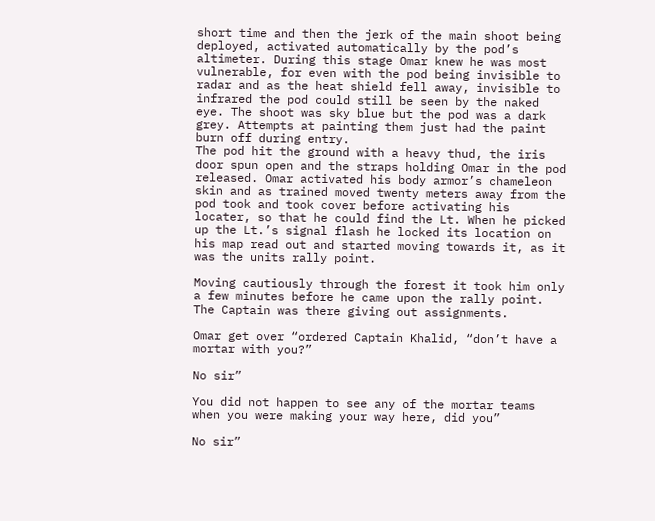short time and then the jerk of the main shoot being deployed, activated automatically by the pod’s altimeter. During this stage Omar knew he was most vulnerable, for even with the pod being invisible to radar and as the heat shield fell away, invisible to infrared the pod could still be seen by the naked eye. The shoot was sky blue but the pod was a dark grey. Attempts at painting them just had the paint burn off during entry.
The pod hit the ground with a heavy thud, the iris door spun open and the straps holding Omar in the pod released. Omar activated his body armor’s chameleon skin and as trained moved twenty meters away from the pod took and took cover before activating his locater, so that he could find the Lt. When he picked up the Lt.’s signal flash he locked its location on his map read out and started moving towards it, as it was the units rally point.

Moving cautiously through the forest it took him only a few minutes before he came upon the rally point. The Captain was there giving out assignments.

Omar get over “ordered Captain Khalid, “don’t have a mortar with you?”

No sir”

You did not happen to see any of the mortar teams when you were making your way here, did you”

No sir”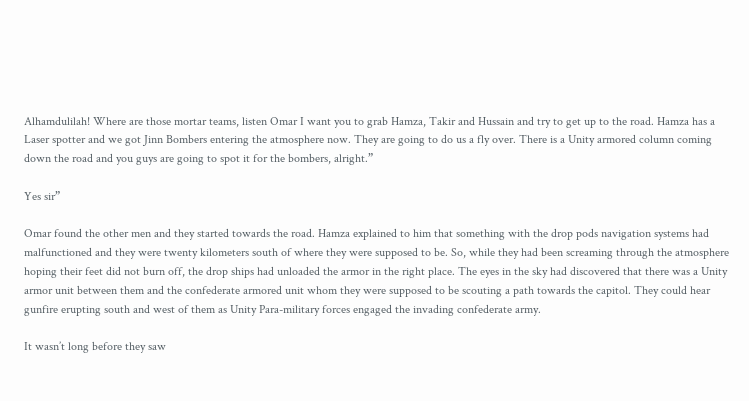Alhamdulilah! Where are those mortar teams, listen Omar I want you to grab Hamza, Takir and Hussain and try to get up to the road. Hamza has a Laser spotter and we got Jinn Bombers entering the atmosphere now. They are going to do us a fly over. There is a Unity armored column coming down the road and you guys are going to spot it for the bombers, alright.”

Yes sir”

Omar found the other men and they started towards the road. Hamza explained to him that something with the drop pods navigation systems had malfunctioned and they were twenty kilometers south of where they were supposed to be. So, while they had been screaming through the atmosphere hoping their feet did not burn off, the drop ships had unloaded the armor in the right place. The eyes in the sky had discovered that there was a Unity armor unit between them and the confederate armored unit whom they were supposed to be scouting a path towards the capitol. They could hear gunfire erupting south and west of them as Unity Para-military forces engaged the invading confederate army.

It wasn’t long before they saw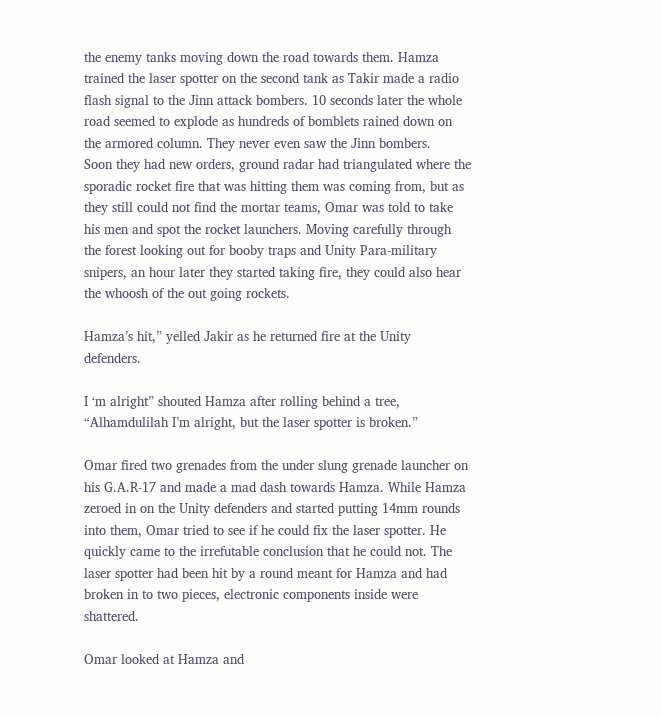the enemy tanks moving down the road towards them. Hamza trained the laser spotter on the second tank as Takir made a radio flash signal to the Jinn attack bombers. 10 seconds later the whole road seemed to explode as hundreds of bomblets rained down on the armored column. They never even saw the Jinn bombers.
Soon they had new orders, ground radar had triangulated where the sporadic rocket fire that was hitting them was coming from, but as they still could not find the mortar teams, Omar was told to take his men and spot the rocket launchers. Moving carefully through the forest looking out for booby traps and Unity Para-military snipers, an hour later they started taking fire, they could also hear the whoosh of the out going rockets.

Hamza’s hit,” yelled Jakir as he returned fire at the Unity defenders.

I ‘m alright” shouted Hamza after rolling behind a tree, “Alhamdulilah I’m alright, but the laser spotter is broken.”

Omar fired two grenades from the under slung grenade launcher on his G.A.R-17 and made a mad dash towards Hamza. While Hamza zeroed in on the Unity defenders and started putting 14mm rounds into them, Omar tried to see if he could fix the laser spotter. He quickly came to the irrefutable conclusion that he could not. The laser spotter had been hit by a round meant for Hamza and had broken in to two pieces, electronic components inside were shattered.

Omar looked at Hamza and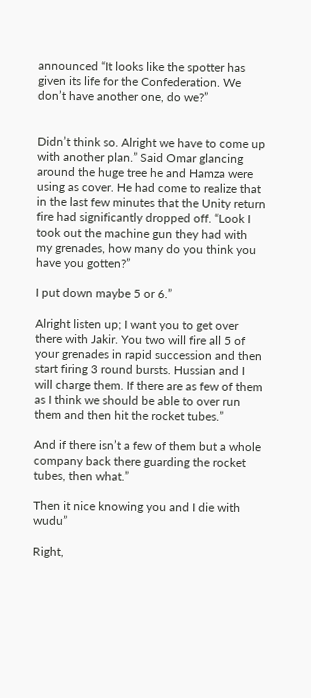announced “It looks like the spotter has given its life for the Confederation. We don’t have another one, do we?”


Didn’t think so. Alright we have to come up with another plan.” Said Omar glancing around the huge tree he and Hamza were using as cover. He had come to realize that in the last few minutes that the Unity return fire had significantly dropped off. “Look I took out the machine gun they had with my grenades, how many do you think you have you gotten?”

I put down maybe 5 or 6.”

Alright listen up; I want you to get over there with Jakir. You two will fire all 5 of your grenades in rapid succession and then start firing 3 round bursts. Hussian and I will charge them. If there are as few of them as I think we should be able to over run them and then hit the rocket tubes.”

And if there isn’t a few of them but a whole company back there guarding the rocket tubes, then what.”

Then it nice knowing you and I die with wudu”

Right,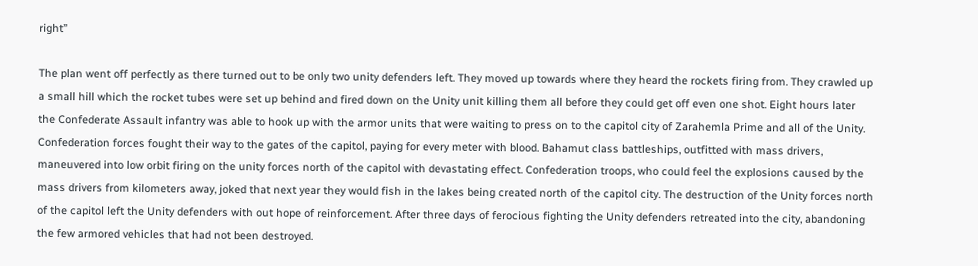right”

The plan went off perfectly as there turned out to be only two unity defenders left. They moved up towards where they heard the rockets firing from. They crawled up a small hill which the rocket tubes were set up behind and fired down on the Unity unit killing them all before they could get off even one shot. Eight hours later the Confederate Assault infantry was able to hook up with the armor units that were waiting to press on to the capitol city of Zarahemla Prime and all of the Unity.
Confederation forces fought their way to the gates of the capitol, paying for every meter with blood. Bahamut class battleships, outfitted with mass drivers, maneuvered into low orbit firing on the unity forces north of the capitol with devastating effect. Confederation troops, who could feel the explosions caused by the mass drivers from kilometers away, joked that next year they would fish in the lakes being created north of the capitol city. The destruction of the Unity forces north of the capitol left the Unity defenders with out hope of reinforcement. After three days of ferocious fighting the Unity defenders retreated into the city, abandoning the few armored vehicles that had not been destroyed.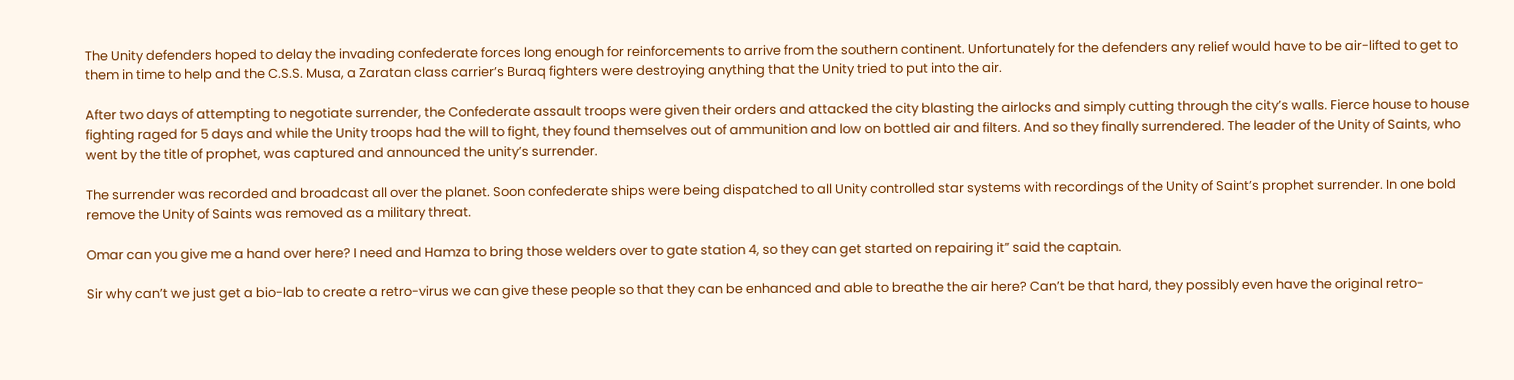The Unity defenders hoped to delay the invading confederate forces long enough for reinforcements to arrive from the southern continent. Unfortunately for the defenders any relief would have to be air-lifted to get to them in time to help and the C.S.S. Musa, a Zaratan class carrier’s Buraq fighters were destroying anything that the Unity tried to put into the air.

After two days of attempting to negotiate surrender, the Confederate assault troops were given their orders and attacked the city blasting the airlocks and simply cutting through the city’s walls. Fierce house to house fighting raged for 5 days and while the Unity troops had the will to fight, they found themselves out of ammunition and low on bottled air and filters. And so they finally surrendered. The leader of the Unity of Saints, who went by the title of prophet, was captured and announced the unity’s surrender.

The surrender was recorded and broadcast all over the planet. Soon confederate ships were being dispatched to all Unity controlled star systems with recordings of the Unity of Saint’s prophet surrender. In one bold remove the Unity of Saints was removed as a military threat.

Omar can you give me a hand over here? I need and Hamza to bring those welders over to gate station 4, so they can get started on repairing it” said the captain.

Sir why can’t we just get a bio-lab to create a retro-virus we can give these people so that they can be enhanced and able to breathe the air here? Can’t be that hard, they possibly even have the original retro-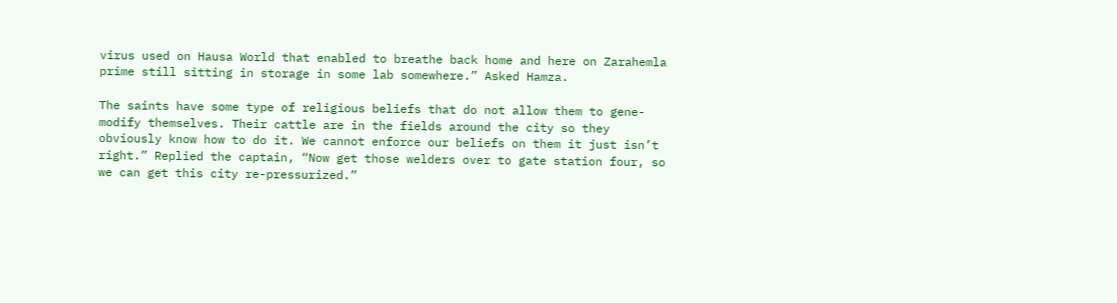virus used on Hausa World that enabled to breathe back home and here on Zarahemla prime still sitting in storage in some lab somewhere.” Asked Hamza.

The saints have some type of religious beliefs that do not allow them to gene-modify themselves. Their cattle are in the fields around the city so they obviously know how to do it. We cannot enforce our beliefs on them it just isn’t right.” Replied the captain, “Now get those welders over to gate station four, so we can get this city re-pressurized.”